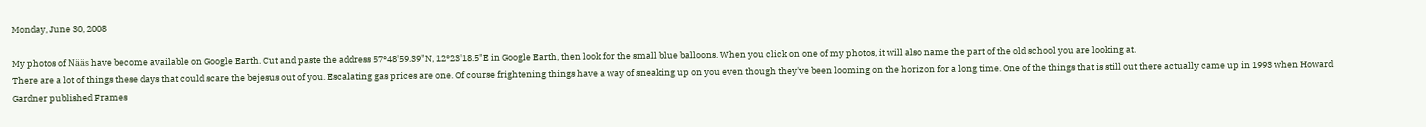Monday, June 30, 2008

My photos of Nääs have become available on Google Earth. Cut and paste the address 57°48'59.39"N, 12°23'18.5"E in Google Earth, then look for the small blue balloons. When you click on one of my photos, it will also name the part of the old school you are looking at.
There are a lot of things these days that could scare the bejesus out of you. Escalating gas prices are one. Of course frightening things have a way of sneaking up on you even though they've been looming on the horizon for a long time. One of the things that is still out there actually came up in 1993 when Howard Gardner published Frames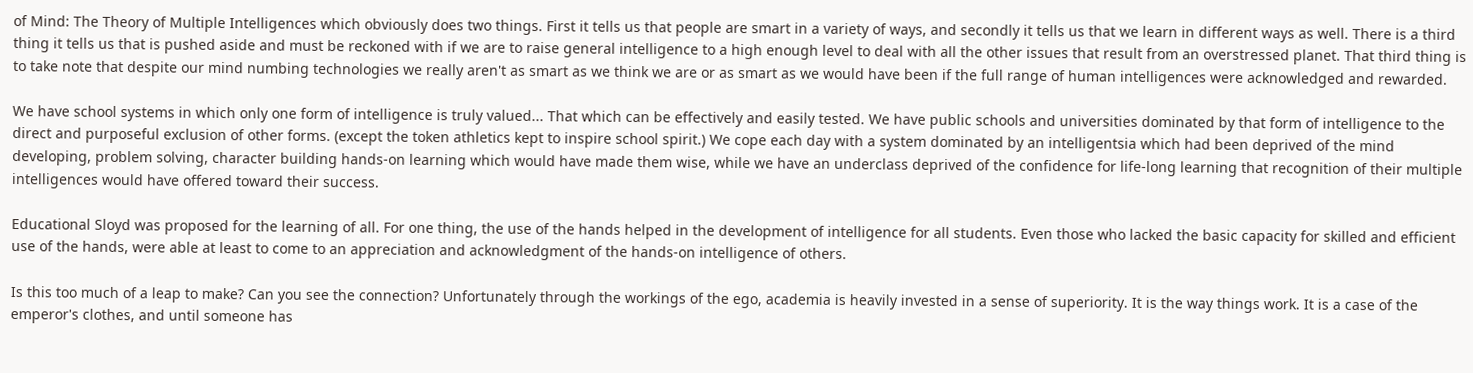of Mind: The Theory of Multiple Intelligences which obviously does two things. First it tells us that people are smart in a variety of ways, and secondly it tells us that we learn in different ways as well. There is a third thing it tells us that is pushed aside and must be reckoned with if we are to raise general intelligence to a high enough level to deal with all the other issues that result from an overstressed planet. That third thing is to take note that despite our mind numbing technologies we really aren't as smart as we think we are or as smart as we would have been if the full range of human intelligences were acknowledged and rewarded.

We have school systems in which only one form of intelligence is truly valued... That which can be effectively and easily tested. We have public schools and universities dominated by that form of intelligence to the direct and purposeful exclusion of other forms. (except the token athletics kept to inspire school spirit.) We cope each day with a system dominated by an intelligentsia which had been deprived of the mind developing, problem solving, character building hands-on learning which would have made them wise, while we have an underclass deprived of the confidence for life-long learning that recognition of their multiple intelligences would have offered toward their success.

Educational Sloyd was proposed for the learning of all. For one thing, the use of the hands helped in the development of intelligence for all students. Even those who lacked the basic capacity for skilled and efficient use of the hands, were able at least to come to an appreciation and acknowledgment of the hands-on intelligence of others.

Is this too much of a leap to make? Can you see the connection? Unfortunately through the workings of the ego, academia is heavily invested in a sense of superiority. It is the way things work. It is a case of the emperor's clothes, and until someone has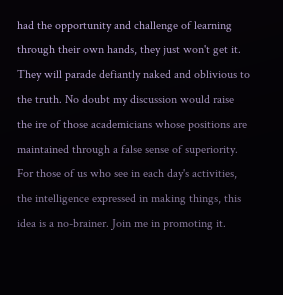had the opportunity and challenge of learning through their own hands, they just won't get it. They will parade defiantly naked and oblivious to the truth. No doubt my discussion would raise the ire of those academicians whose positions are maintained through a false sense of superiority. For those of us who see in each day's activities, the intelligence expressed in making things, this idea is a no-brainer. Join me in promoting it.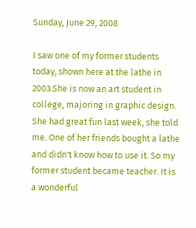Sunday, June 29, 2008

I saw one of my former students today, shown here at the lathe in 2003.She is now an art student in college, majoring in graphic design. She had great fun last week, she told me. One of her friends bought a lathe and didn't know how to use it. So my former student became teacher. It is a wonderful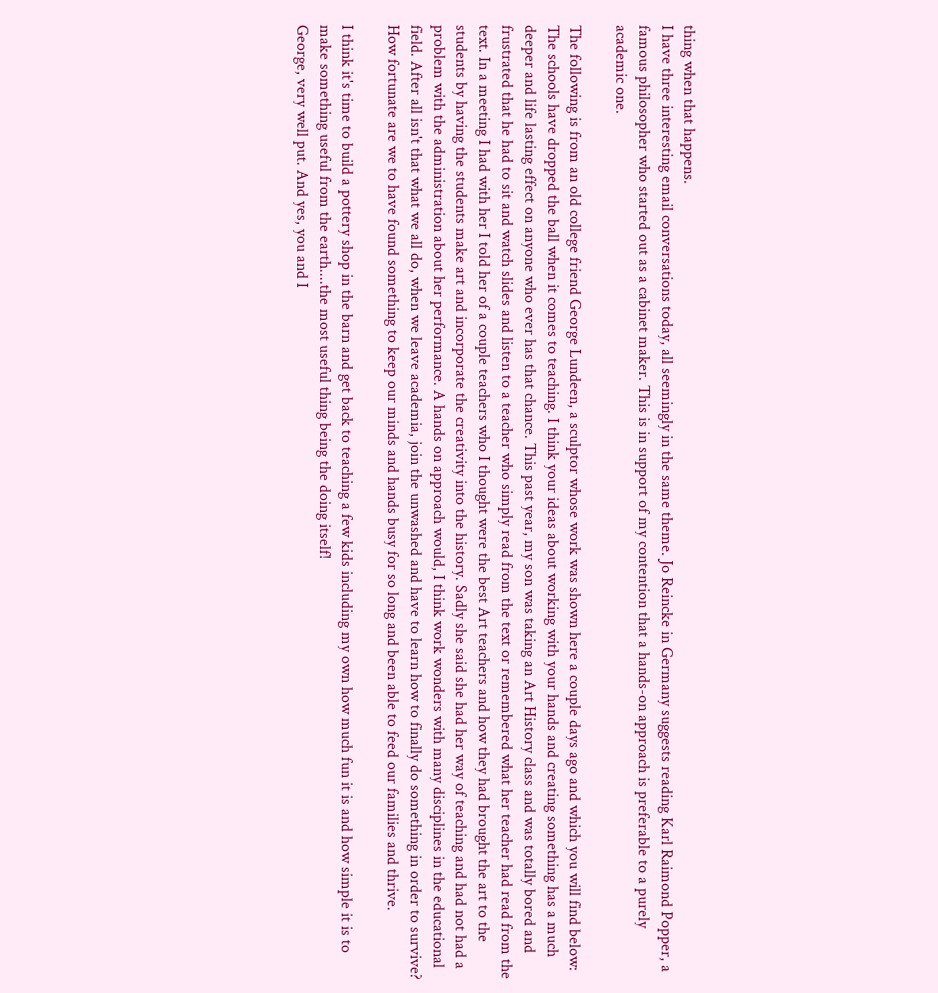thing when that happens.
I have three interesting email conversations today, all seemingly in the same theme. Jo Reincke in Germany suggests reading Karl Raimond Popper, a famous philosopher who started out as a cabinet maker. This is in support of my contention that a hands-on approach is preferable to a purely academic one.

The following is from an old college friend George Lundeen, a sculptor whose work was shown here a couple days ago and which you will find below:
The schools have dropped the ball when it comes to teaching. I think your ideas about working with your hands and creating something has a much deeper and life lasting effect on anyone who ever has that chance. This past year, my son was taking an Art History class and was totally bored and frustrated that he had to sit and watch slides and listen to a teacher who simply read from the text or remembered what her teacher had read from the text. In a meeting I had with her I told her of a couple teachers who I thought were the best Art teachers and how they had brought the art to the students by having the students make art and incorporate the creativity into the history. Sadly she said she had her way of teaching and had not had a problem with the administration about her performance. A hands on approach would, I think work wonders with many disciplines in the educational field. After all isn't that what we all do, when we leave academia, join the unwashed and have to learn how to finally do something in order to survive? How fortunate are we to have found something to keep our minds and hands busy for so long and been able to feed our families and thrive.

I think it's time to build a pottery shop in the barn and get back to teaching a few kids including my own how much fun it is and how simple it is to make something useful from the earth....the most useful thing being the doing itself!
George, very well put. And yes, you and I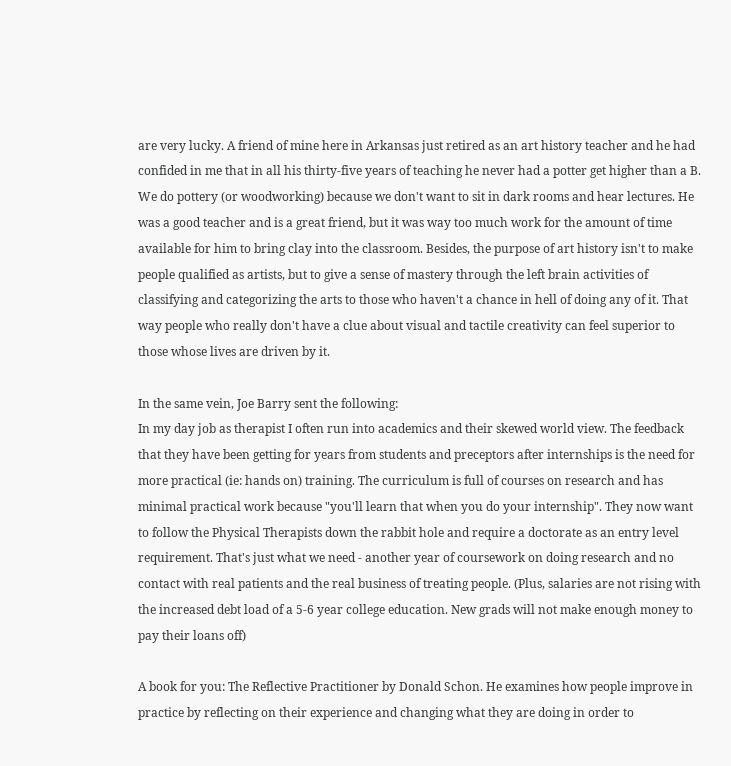are very lucky. A friend of mine here in Arkansas just retired as an art history teacher and he had confided in me that in all his thirty-five years of teaching he never had a potter get higher than a B. We do pottery (or woodworking) because we don't want to sit in dark rooms and hear lectures. He was a good teacher and is a great friend, but it was way too much work for the amount of time available for him to bring clay into the classroom. Besides, the purpose of art history isn't to make people qualified as artists, but to give a sense of mastery through the left brain activities of classifying and categorizing the arts to those who haven't a chance in hell of doing any of it. That way people who really don't have a clue about visual and tactile creativity can feel superior to those whose lives are driven by it.

In the same vein, Joe Barry sent the following:
In my day job as therapist I often run into academics and their skewed world view. The feedback that they have been getting for years from students and preceptors after internships is the need for more practical (ie: hands on) training. The curriculum is full of courses on research and has minimal practical work because "you'll learn that when you do your internship". They now want to follow the Physical Therapists down the rabbit hole and require a doctorate as an entry level requirement. That's just what we need - another year of coursework on doing research and no contact with real patients and the real business of treating people. (Plus, salaries are not rising with the increased debt load of a 5-6 year college education. New grads will not make enough money to pay their loans off)

A book for you: The Reflective Practitioner by Donald Schon. He examines how people improve in practice by reflecting on their experience and changing what they are doing in order to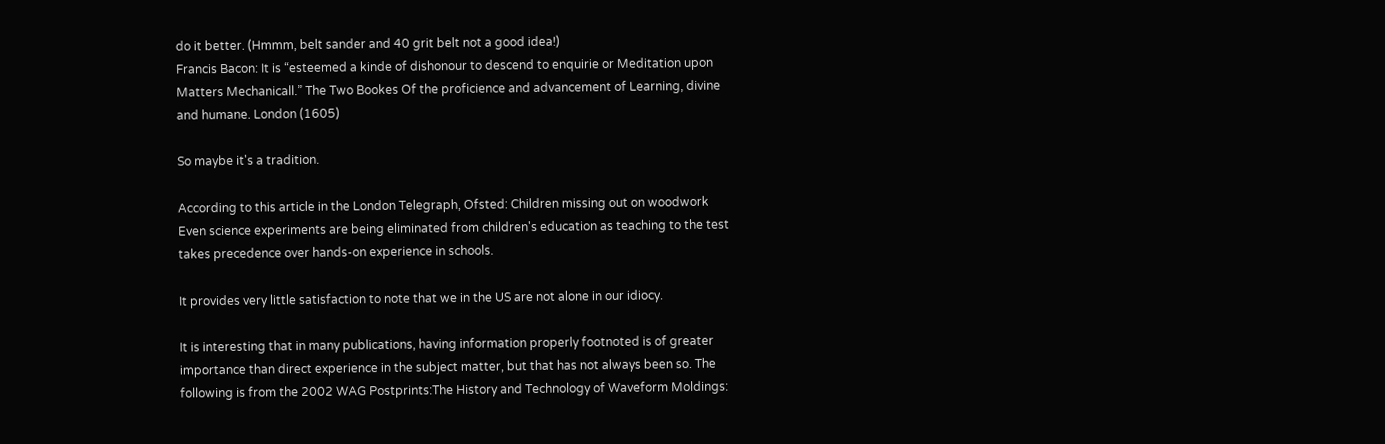do it better. (Hmmm, belt sander and 40 grit belt not a good idea!)
Francis Bacon: It is “esteemed a kinde of dishonour to descend to enquirie or Meditation upon Matters Mechanicall.” The Two Bookes Of the proficience and advancement of Learning, divine and humane. London (1605)

So maybe it's a tradition.

According to this article in the London Telegraph, Ofsted: Children missing out on woodwork Even science experiments are being eliminated from children's education as teaching to the test takes precedence over hands-on experience in schools.

It provides very little satisfaction to note that we in the US are not alone in our idiocy.

It is interesting that in many publications, having information properly footnoted is of greater importance than direct experience in the subject matter, but that has not always been so. The following is from the 2002 WAG Postprints:The History and Technology of Waveform Moldings: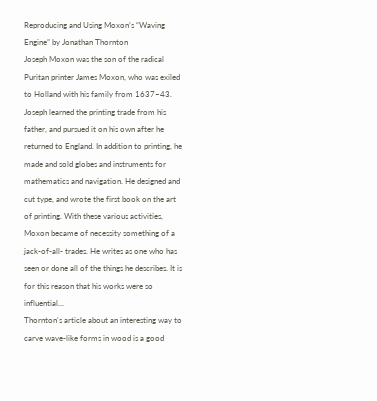Reproducing and Using Moxon’s “Waving Engine” by Jonathan Thornton
Joseph Moxon was the son of the radical Puritan printer James Moxon, who was exiled to Holland with his family from 1637–43. Joseph learned the printing trade from his father, and pursued it on his own after he returned to England. In addition to printing, he made and sold globes and instruments for mathematics and navigation. He designed and cut type, and wrote the first book on the art of printing. With these various activities, Moxon became of necessity something of a jack-of-all- trades. He writes as one who has seen or done all of the things he describes. It is for this reason that his works were so influential...
Thornton's article about an interesting way to carve wave-like forms in wood is a good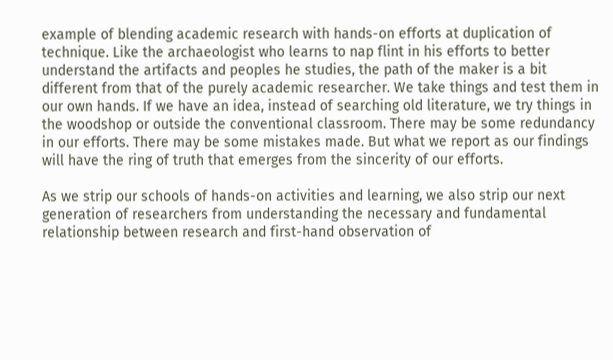example of blending academic research with hands-on efforts at duplication of technique. Like the archaeologist who learns to nap flint in his efforts to better understand the artifacts and peoples he studies, the path of the maker is a bit different from that of the purely academic researcher. We take things and test them in our own hands. If we have an idea, instead of searching old literature, we try things in the woodshop or outside the conventional classroom. There may be some redundancy in our efforts. There may be some mistakes made. But what we report as our findings will have the ring of truth that emerges from the sincerity of our efforts.

As we strip our schools of hands-on activities and learning, we also strip our next generation of researchers from understanding the necessary and fundamental relationship between research and first-hand observation of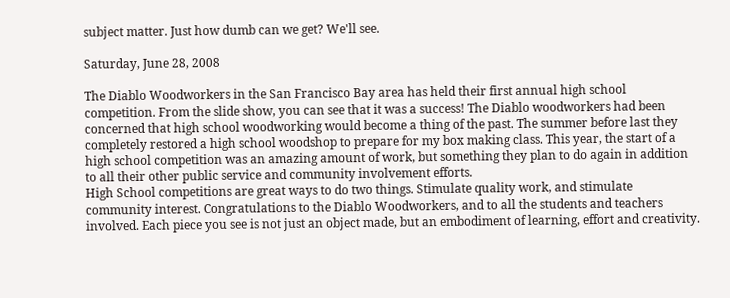subject matter. Just how dumb can we get? We'll see.

Saturday, June 28, 2008

The Diablo Woodworkers in the San Francisco Bay area has held their first annual high school competition. From the slide show, you can see that it was a success! The Diablo woodworkers had been concerned that high school woodworking would become a thing of the past. The summer before last they completely restored a high school woodshop to prepare for my box making class. This year, the start of a high school competition was an amazing amount of work, but something they plan to do again in addition to all their other public service and community involvement efforts.
High School competitions are great ways to do two things. Stimulate quality work, and stimulate community interest. Congratulations to the Diablo Woodworkers, and to all the students and teachers involved. Each piece you see is not just an object made, but an embodiment of learning, effort and creativity.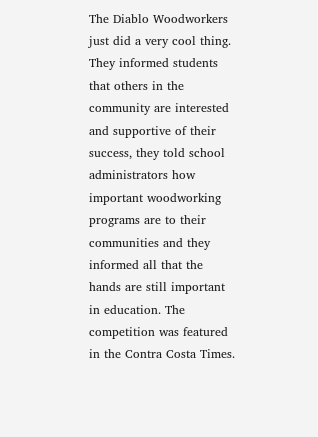The Diablo Woodworkers just did a very cool thing. They informed students that others in the community are interested and supportive of their success, they told school administrators how important woodworking programs are to their communities and they informed all that the hands are still important in education. The competition was featured in the Contra Costa Times.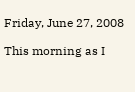Friday, June 27, 2008

This morning as I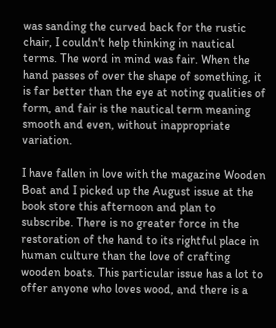was sanding the curved back for the rustic chair, I couldn't help thinking in nautical terms. The word in mind was fair. When the hand passes of over the shape of something, it is far better than the eye at noting qualities of form, and fair is the nautical term meaning smooth and even, without inappropriate variation.

I have fallen in love with the magazine Wooden Boat and I picked up the August issue at the book store this afternoon and plan to subscribe. There is no greater force in the restoration of the hand to its rightful place in human culture than the love of crafting wooden boats. This particular issue has a lot to offer anyone who loves wood, and there is a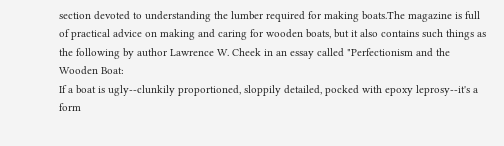section devoted to understanding the lumber required for making boats.The magazine is full of practical advice on making and caring for wooden boats, but it also contains such things as the following by author Lawrence W. Cheek in an essay called "Perfectionism and the Wooden Boat:
If a boat is ugly--clunkily proportioned, sloppily detailed, pocked with epoxy leprosy--it's a form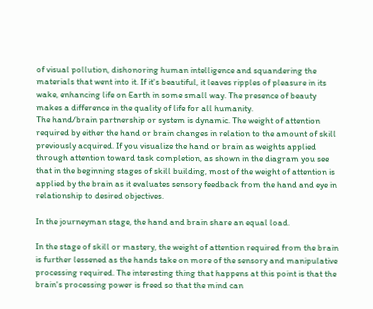of visual pollution, dishonoring human intelligence and squandering the materials that went into it. If it's beautiful, it leaves ripples of pleasure in its wake, enhancing life on Earth in some small way. The presence of beauty makes a difference in the quality of life for all humanity.
The hand/brain partnership or system is dynamic. The weight of attention required by either the hand or brain changes in relation to the amount of skill previously acquired. If you visualize the hand or brain as weights applied through attention toward task completion, as shown in the diagram you see that in the beginning stages of skill building, most of the weight of attention is applied by the brain as it evaluates sensory feedback from the hand and eye in relationship to desired objectives.

In the journeyman stage, the hand and brain share an equal load.

In the stage of skill or mastery, the weight of attention required from the brain is further lessened as the hands take on more of the sensory and manipulative processing required. The interesting thing that happens at this point is that the brain's processing power is freed so that the mind can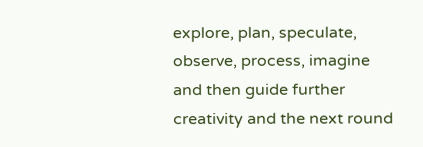explore, plan, speculate, observe, process, imagine and then guide further creativity and the next round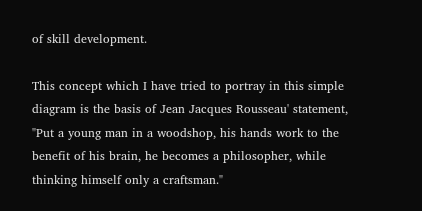of skill development.

This concept which I have tried to portray in this simple diagram is the basis of Jean Jacques Rousseau' statement, "Put a young man in a woodshop, his hands work to the benefit of his brain, he becomes a philosopher, while thinking himself only a craftsman."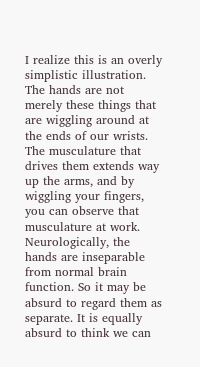I realize this is an overly simplistic illustration. The hands are not merely these things that are wiggling around at the ends of our wrists. The musculature that drives them extends way up the arms, and by wiggling your fingers, you can observe that musculature at work. Neurologically, the hands are inseparable from normal brain function. So it may be absurd to regard them as separate. It is equally absurd to think we can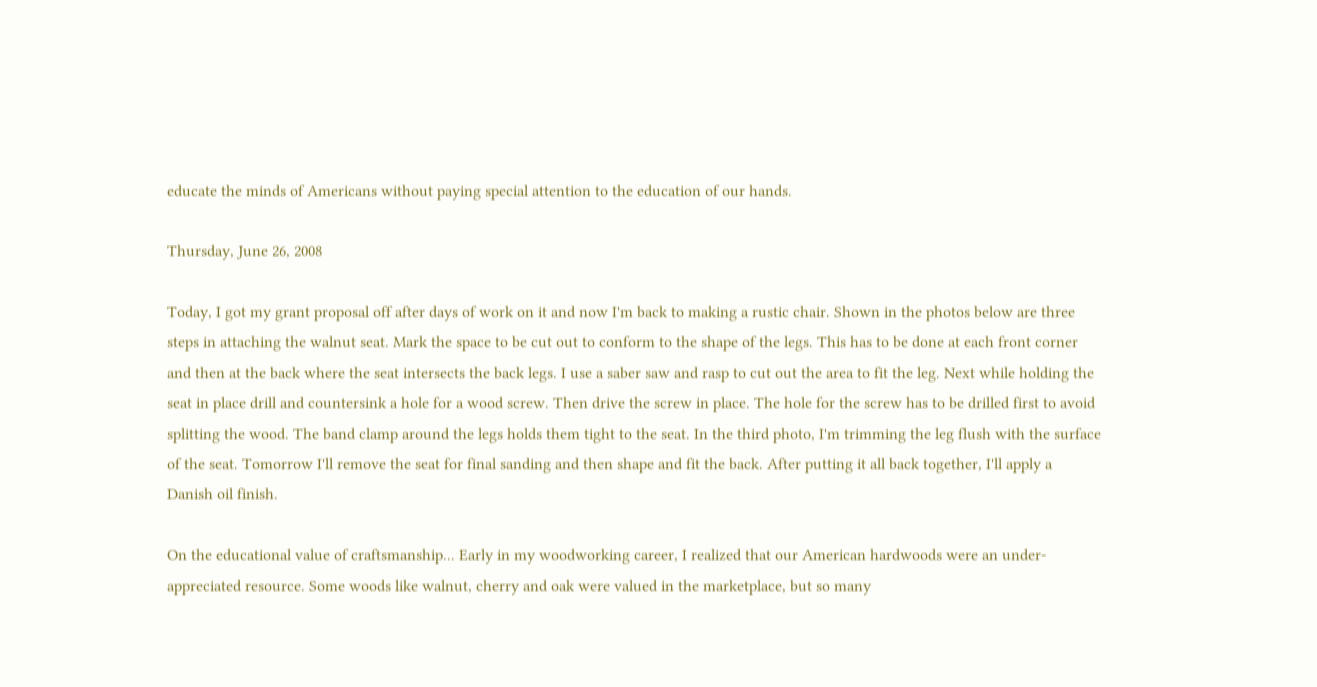educate the minds of Americans without paying special attention to the education of our hands.

Thursday, June 26, 2008

Today, I got my grant proposal off after days of work on it and now I'm back to making a rustic chair. Shown in the photos below are three steps in attaching the walnut seat. Mark the space to be cut out to conform to the shape of the legs. This has to be done at each front corner and then at the back where the seat intersects the back legs. I use a saber saw and rasp to cut out the area to fit the leg. Next while holding the seat in place drill and countersink a hole for a wood screw. Then drive the screw in place. The hole for the screw has to be drilled first to avoid splitting the wood. The band clamp around the legs holds them tight to the seat. In the third photo, I'm trimming the leg flush with the surface of the seat. Tomorrow I'll remove the seat for final sanding and then shape and fit the back. After putting it all back together, I'll apply a Danish oil finish.

On the educational value of craftsmanship... Early in my woodworking career, I realized that our American hardwoods were an under-appreciated resource. Some woods like walnut, cherry and oak were valued in the marketplace, but so many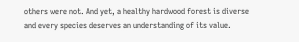others were not. And yet, a healthy hardwood forest is diverse and every species deserves an understanding of its value.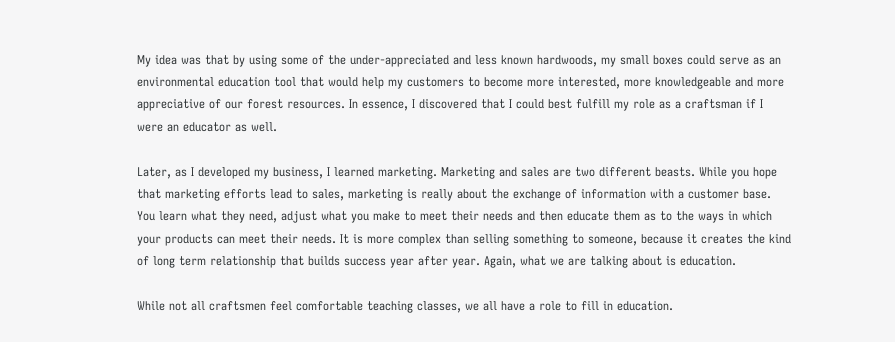My idea was that by using some of the under-appreciated and less known hardwoods, my small boxes could serve as an environmental education tool that would help my customers to become more interested, more knowledgeable and more appreciative of our forest resources. In essence, I discovered that I could best fulfill my role as a craftsman if I were an educator as well.

Later, as I developed my business, I learned marketing. Marketing and sales are two different beasts. While you hope that marketing efforts lead to sales, marketing is really about the exchange of information with a customer base. You learn what they need, adjust what you make to meet their needs and then educate them as to the ways in which your products can meet their needs. It is more complex than selling something to someone, because it creates the kind of long term relationship that builds success year after year. Again, what we are talking about is education.

While not all craftsmen feel comfortable teaching classes, we all have a role to fill in education.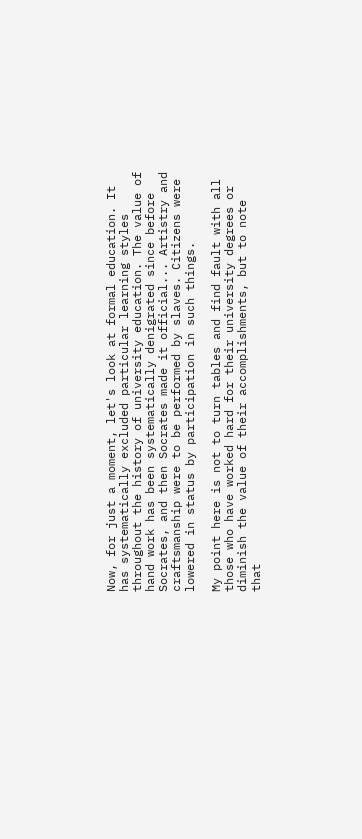Now, for just a moment, let's look at formal education. It has systematically excluded particular learning styles throughout the history of university education. The value of hand work has been systematically denigrated since before Socrates, and then Socrates made it official... Artistry and craftsmanship were to be performed by slaves. Citizens were lowered in status by participation in such things.

My point here is not to turn tables and find fault with all those who have worked hard for their university degrees or diminish the value of their accomplishments, but to note that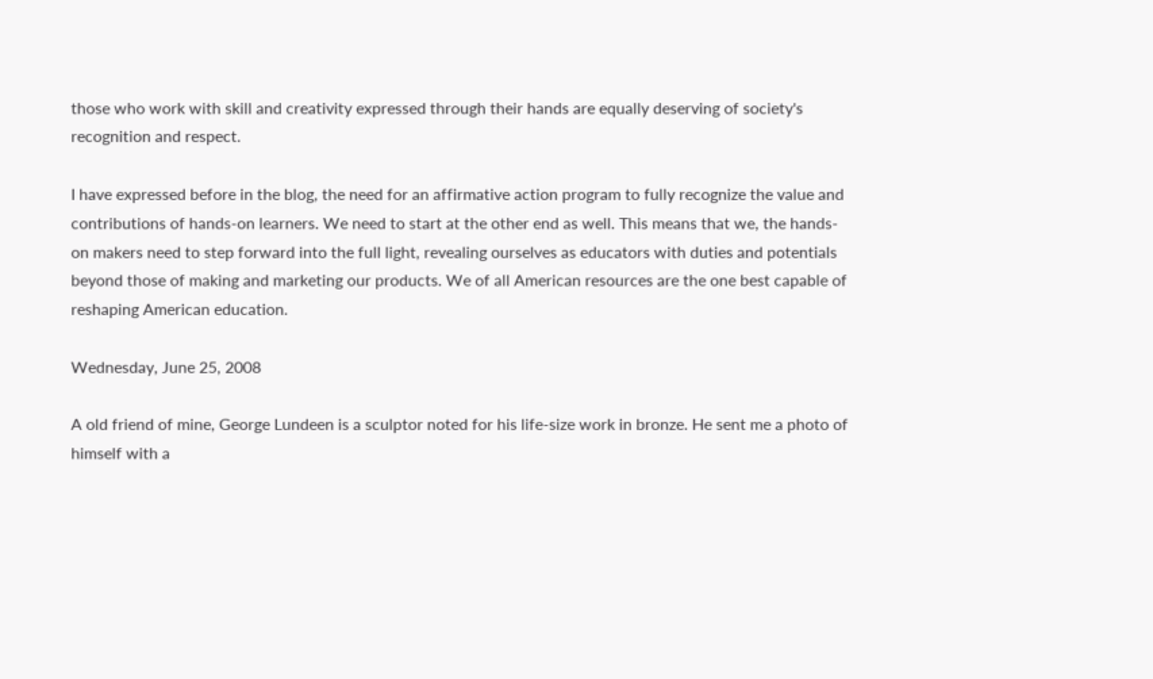those who work with skill and creativity expressed through their hands are equally deserving of society's recognition and respect.

I have expressed before in the blog, the need for an affirmative action program to fully recognize the value and contributions of hands-on learners. We need to start at the other end as well. This means that we, the hands-on makers need to step forward into the full light, revealing ourselves as educators with duties and potentials beyond those of making and marketing our products. We of all American resources are the one best capable of reshaping American education.

Wednesday, June 25, 2008

A old friend of mine, George Lundeen is a sculptor noted for his life-size work in bronze. He sent me a photo of himself with a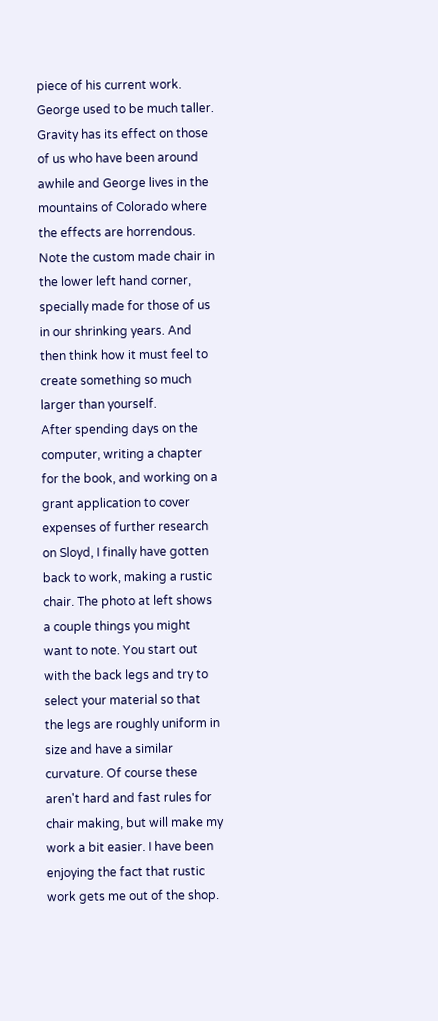piece of his current work. George used to be much taller. Gravity has its effect on those of us who have been around awhile and George lives in the mountains of Colorado where the effects are horrendous. Note the custom made chair in the lower left hand corner, specially made for those of us in our shrinking years. And then think how it must feel to create something so much larger than yourself.
After spending days on the computer, writing a chapter for the book, and working on a grant application to cover expenses of further research on Sloyd, I finally have gotten back to work, making a rustic chair. The photo at left shows a couple things you might want to note. You start out with the back legs and try to select your material so that the legs are roughly uniform in size and have a similar curvature. Of course these aren't hard and fast rules for chair making, but will make my work a bit easier. I have been enjoying the fact that rustic work gets me out of the shop.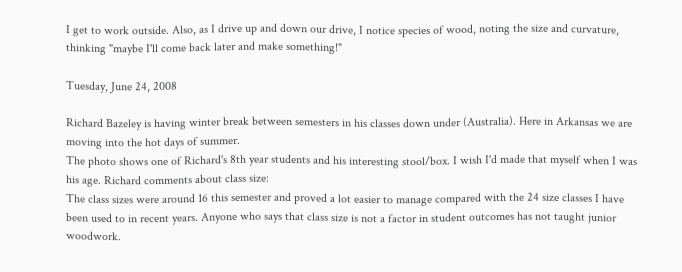I get to work outside. Also, as I drive up and down our drive, I notice species of wood, noting the size and curvature, thinking "maybe I'll come back later and make something!"

Tuesday, June 24, 2008

Richard Bazeley is having winter break between semesters in his classes down under (Australia). Here in Arkansas we are moving into the hot days of summer.
The photo shows one of Richard's 8th year students and his interesting stool/box. I wish I'd made that myself when I was his age. Richard comments about class size:
The class sizes were around 16 this semester and proved a lot easier to manage compared with the 24 size classes I have been used to in recent years. Anyone who says that class size is not a factor in student outcomes has not taught junior woodwork.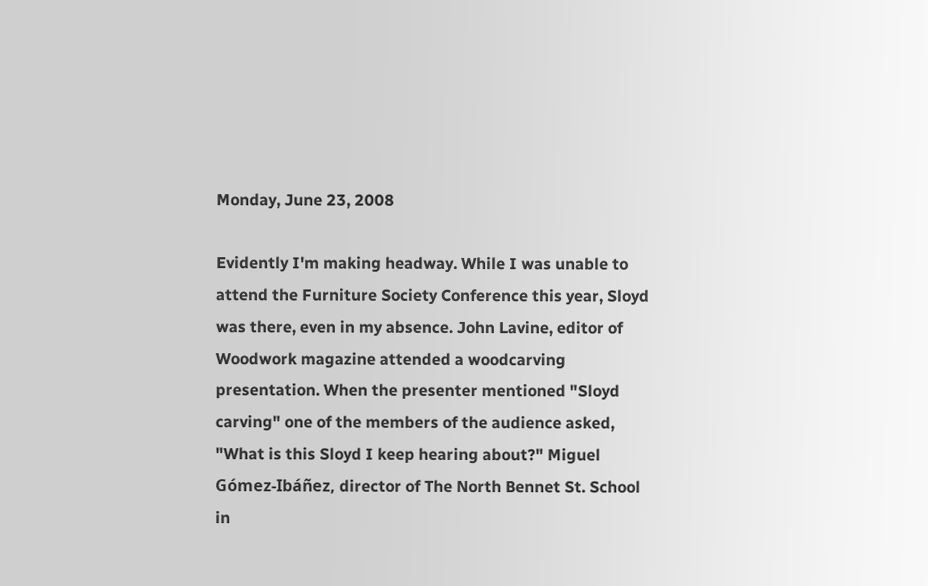Monday, June 23, 2008

Evidently I'm making headway. While I was unable to attend the Furniture Society Conference this year, Sloyd was there, even in my absence. John Lavine, editor of Woodwork magazine attended a woodcarving presentation. When the presenter mentioned "Sloyd carving" one of the members of the audience asked, "What is this Sloyd I keep hearing about?" Miguel Gómez-Ibáñez, director of The North Bennet St. School in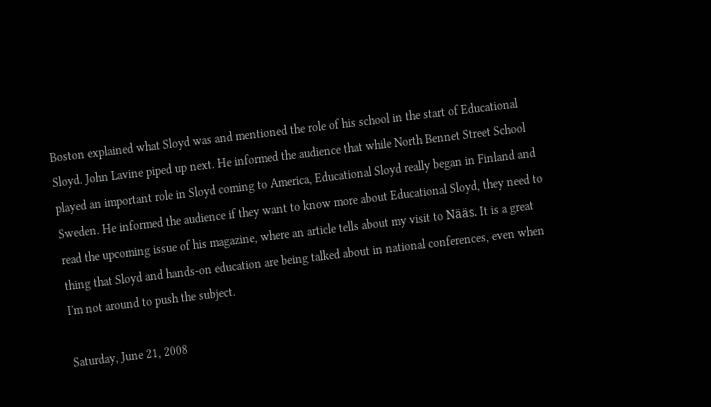Boston explained what Sloyd was and mentioned the role of his school in the start of Educational Sloyd. John Lavine piped up next. He informed the audience that while North Bennet Street School played an important role in Sloyd coming to America, Educational Sloyd really began in Finland and Sweden. He informed the audience if they want to know more about Educational Sloyd, they need to read the upcoming issue of his magazine, where an article tells about my visit to Nääs. It is a great thing that Sloyd and hands-on education are being talked about in national conferences, even when I'm not around to push the subject.

Saturday, June 21, 2008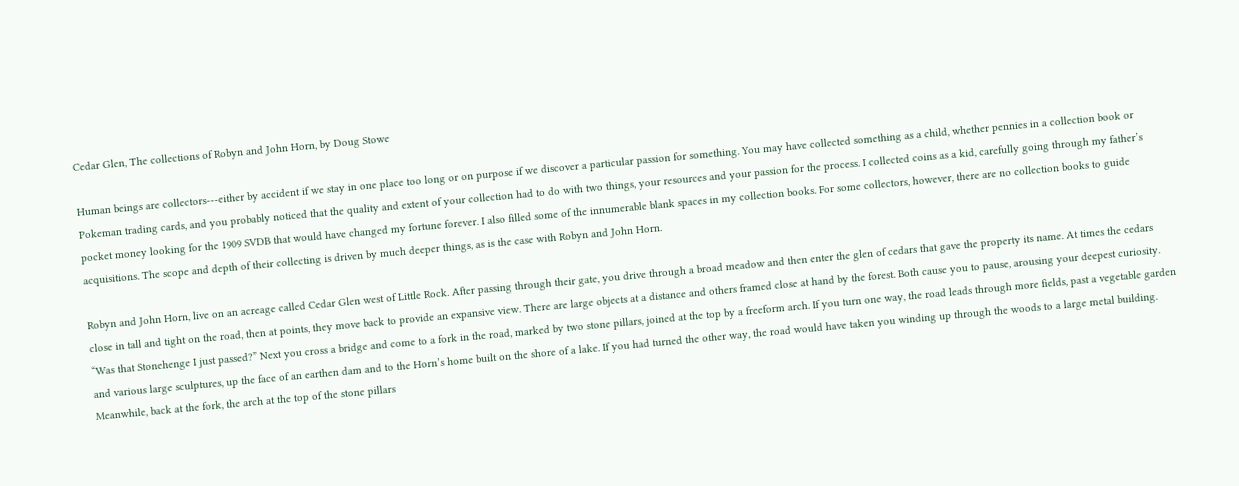Cedar Glen, The collections of Robyn and John Horn, by Doug Stowe

Human beings are collectors---either by accident if we stay in one place too long or on purpose if we discover a particular passion for something. You may have collected something as a child, whether pennies in a collection book or Pokeman trading cards, and you probably noticed that the quality and extent of your collection had to do with two things, your resources and your passion for the process. I collected coins as a kid, carefully going through my father’s pocket money looking for the 1909 SVDB that would have changed my fortune forever. I also filled some of the innumerable blank spaces in my collection books. For some collectors, however, there are no collection books to guide acquisitions. The scope and depth of their collecting is driven by much deeper things, as is the case with Robyn and John Horn.

Robyn and John Horn, live on an acreage called Cedar Glen west of Little Rock. After passing through their gate, you drive through a broad meadow and then enter the glen of cedars that gave the property its name. At times the cedars close in tall and tight on the road, then at points, they move back to provide an expansive view. There are large objects at a distance and others framed close at hand by the forest. Both cause you to pause, arousing your deepest curiosity. “Was that Stonehenge I just passed?” Next you cross a bridge and come to a fork in the road, marked by two stone pillars, joined at the top by a freeform arch. If you turn one way, the road leads through more fields, past a vegetable garden and various large sculptures, up the face of an earthen dam and to the Horn’s home built on the shore of a lake. If you had turned the other way, the road would have taken you winding up through the woods to a large metal building. Meanwhile, back at the fork, the arch at the top of the stone pillars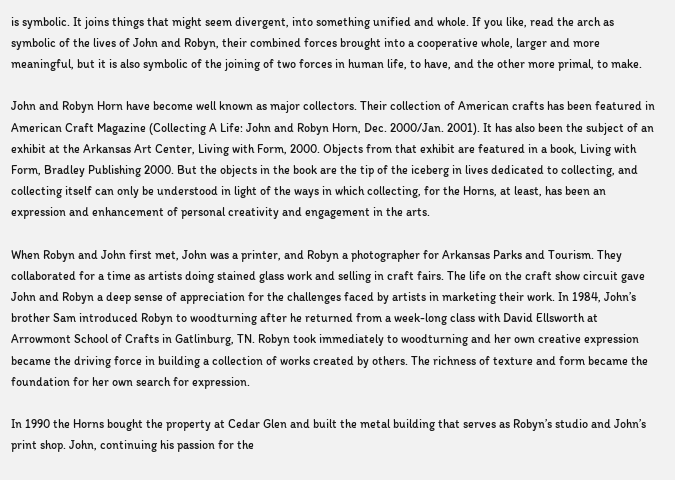is symbolic. It joins things that might seem divergent, into something unified and whole. If you like, read the arch as symbolic of the lives of John and Robyn, their combined forces brought into a cooperative whole, larger and more meaningful, but it is also symbolic of the joining of two forces in human life, to have, and the other more primal, to make.

John and Robyn Horn have become well known as major collectors. Their collection of American crafts has been featured in American Craft Magazine (Collecting A Life: John and Robyn Horn, Dec. 2000/Jan. 2001). It has also been the subject of an exhibit at the Arkansas Art Center, Living with Form, 2000. Objects from that exhibit are featured in a book, Living with Form, Bradley Publishing 2000. But the objects in the book are the tip of the iceberg in lives dedicated to collecting, and collecting itself can only be understood in light of the ways in which collecting, for the Horns, at least, has been an expression and enhancement of personal creativity and engagement in the arts.

When Robyn and John first met, John was a printer, and Robyn a photographer for Arkansas Parks and Tourism. They collaborated for a time as artists doing stained glass work and selling in craft fairs. The life on the craft show circuit gave John and Robyn a deep sense of appreciation for the challenges faced by artists in marketing their work. In 1984, John’s brother Sam introduced Robyn to woodturning after he returned from a week-long class with David Ellsworth at Arrowmont School of Crafts in Gatlinburg, TN. Robyn took immediately to woodturning and her own creative expression became the driving force in building a collection of works created by others. The richness of texture and form became the foundation for her own search for expression.

In 1990 the Horns bought the property at Cedar Glen and built the metal building that serves as Robyn’s studio and John’s print shop. John, continuing his passion for the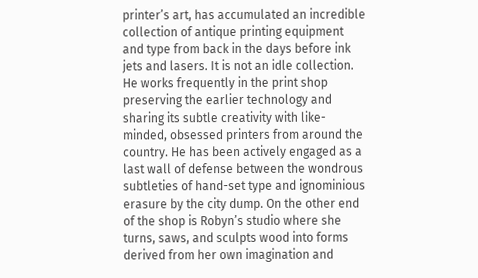printer’s art, has accumulated an incredible collection of antique printing equipment and type from back in the days before ink jets and lasers. It is not an idle collection. He works frequently in the print shop preserving the earlier technology and sharing its subtle creativity with like-minded, obsessed printers from around the country. He has been actively engaged as a last wall of defense between the wondrous subtleties of hand-set type and ignominious erasure by the city dump. On the other end of the shop is Robyn’s studio where she turns, saws, and sculpts wood into forms derived from her own imagination and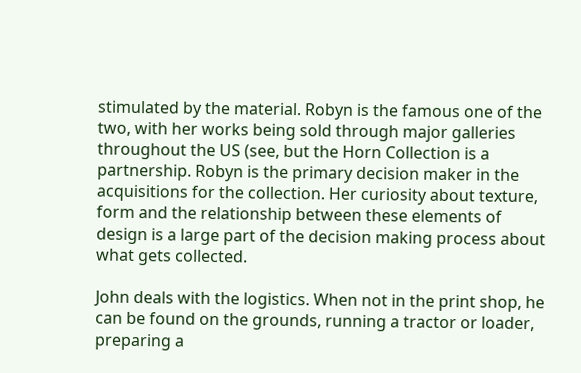stimulated by the material. Robyn is the famous one of the two, with her works being sold through major galleries throughout the US (see, but the Horn Collection is a partnership. Robyn is the primary decision maker in the acquisitions for the collection. Her curiosity about texture, form and the relationship between these elements of design is a large part of the decision making process about what gets collected.

John deals with the logistics. When not in the print shop, he can be found on the grounds, running a tractor or loader, preparing a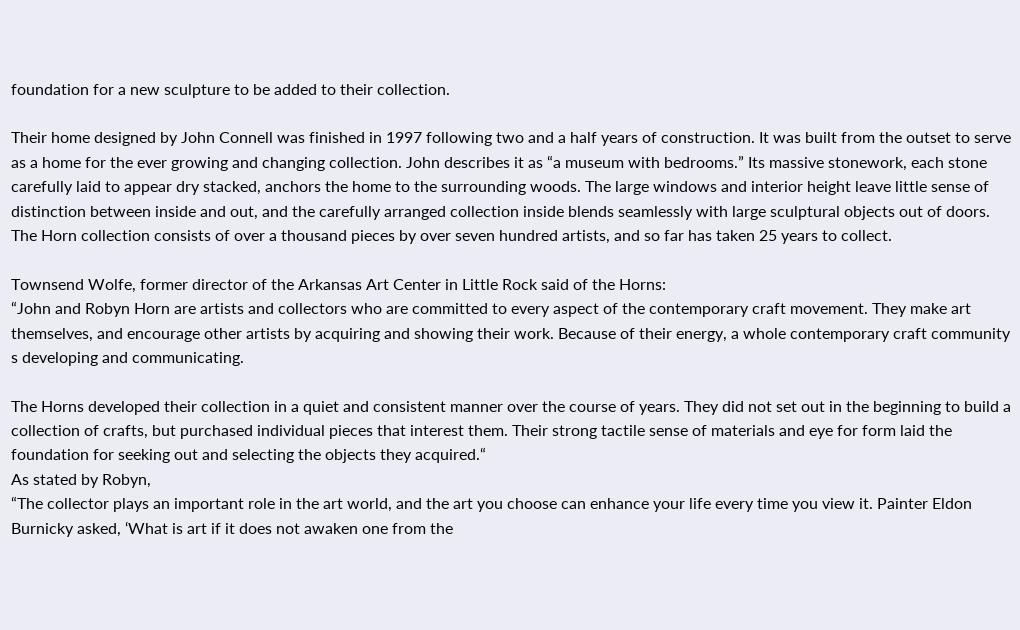foundation for a new sculpture to be added to their collection.

Their home designed by John Connell was finished in 1997 following two and a half years of construction. It was built from the outset to serve as a home for the ever growing and changing collection. John describes it as “a museum with bedrooms.” Its massive stonework, each stone carefully laid to appear dry stacked, anchors the home to the surrounding woods. The large windows and interior height leave little sense of distinction between inside and out, and the carefully arranged collection inside blends seamlessly with large sculptural objects out of doors. The Horn collection consists of over a thousand pieces by over seven hundred artists, and so far has taken 25 years to collect.

Townsend Wolfe, former director of the Arkansas Art Center in Little Rock said of the Horns:
“John and Robyn Horn are artists and collectors who are committed to every aspect of the contemporary craft movement. They make art themselves, and encourage other artists by acquiring and showing their work. Because of their energy, a whole contemporary craft community s developing and communicating.

The Horns developed their collection in a quiet and consistent manner over the course of years. They did not set out in the beginning to build a collection of crafts, but purchased individual pieces that interest them. Their strong tactile sense of materials and eye for form laid the foundation for seeking out and selecting the objects they acquired.“
As stated by Robyn,
“The collector plays an important role in the art world, and the art you choose can enhance your life every time you view it. Painter Eldon Burnicky asked, ‘What is art if it does not awaken one from the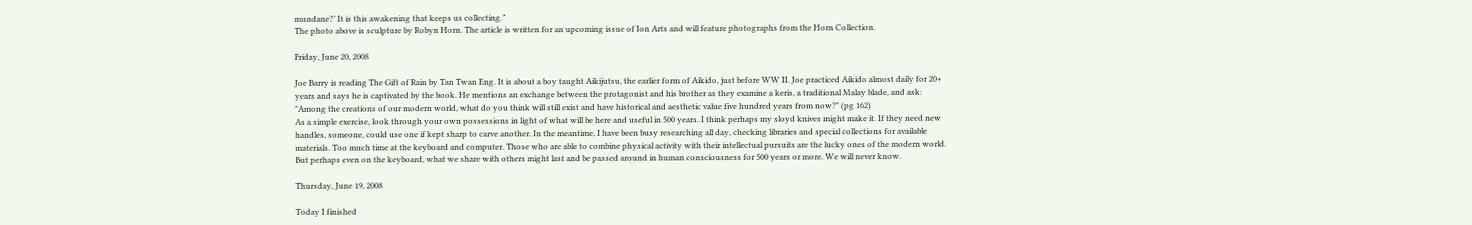mundane?’ It is this awakening that keeps us collecting.”
The photo above is sculpture by Robyn Horn. The article is written for an upcoming issue of Ion Arts and will feature photographs from the Horn Collection.

Friday, June 20, 2008

Joe Barry is reading The Gift of Rain by Tan Twan Eng. It is about a boy taught Aikijutsu, the earlier form of Aikido, just before WW II. Joe practiced Aikido almost daily for 20+ years and says he is captivated by the book. He mentions an exchange between the protagonist and his brother as they examine a keris, a traditional Malay blade, and ask:
"Among the creations of our modern world, what do you think will still exist and have historical and aesthetic value five hundred years from now?" (pg 162)
As a simple exercise, look through your own possessions in light of what will be here and useful in 500 years. I think perhaps my sloyd knives might make it. If they need new handles, someone, could use one if kept sharp to carve another. In the meantime, I have been busy researching all day, checking libraries and special collections for available materials. Too much time at the keyboard and computer. Those who are able to combine physical activity with their intellectual pursuits are the lucky ones of the modern world. But perhaps even on the keyboard, what we share with others might last and be passed around in human consciousness for 500 years or more. We will never know.

Thursday, June 19, 2008

Today I finished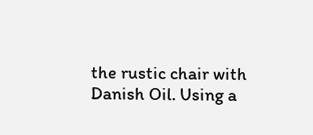the rustic chair with Danish Oil. Using a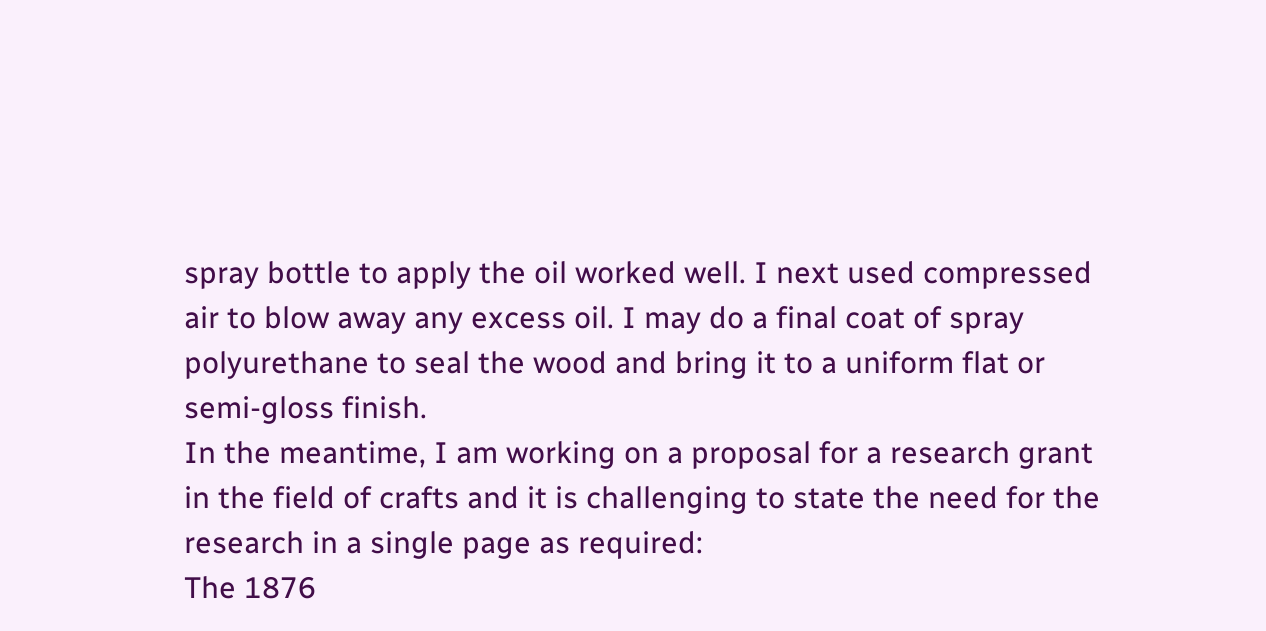spray bottle to apply the oil worked well. I next used compressed air to blow away any excess oil. I may do a final coat of spray polyurethane to seal the wood and bring it to a uniform flat or semi-gloss finish.
In the meantime, I am working on a proposal for a research grant in the field of crafts and it is challenging to state the need for the research in a single page as required:
The 1876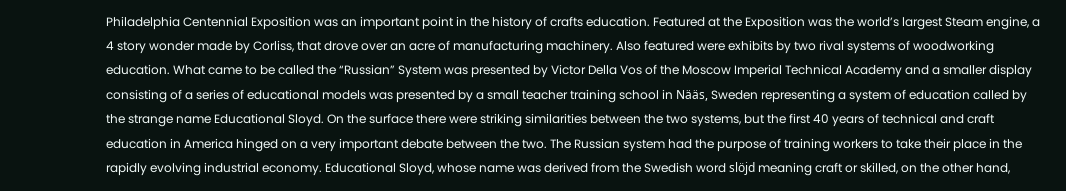Philadelphia Centennial Exposition was an important point in the history of crafts education. Featured at the Exposition was the world’s largest Steam engine, a 4 story wonder made by Corliss, that drove over an acre of manufacturing machinery. Also featured were exhibits by two rival systems of woodworking education. What came to be called the “Russian” System was presented by Victor Della Vos of the Moscow Imperial Technical Academy and a smaller display consisting of a series of educational models was presented by a small teacher training school in Nääs, Sweden representing a system of education called by the strange name Educational Sloyd. On the surface there were striking similarities between the two systems, but the first 40 years of technical and craft education in America hinged on a very important debate between the two. The Russian system had the purpose of training workers to take their place in the rapidly evolving industrial economy. Educational Sloyd, whose name was derived from the Swedish word slöjd meaning craft or skilled, on the other hand,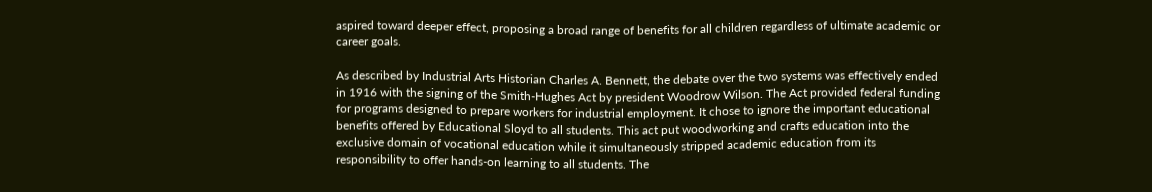aspired toward deeper effect, proposing a broad range of benefits for all children regardless of ultimate academic or career goals.

As described by Industrial Arts Historian Charles A. Bennett, the debate over the two systems was effectively ended in 1916 with the signing of the Smith-Hughes Act by president Woodrow Wilson. The Act provided federal funding for programs designed to prepare workers for industrial employment. It chose to ignore the important educational benefits offered by Educational Sloyd to all students. This act put woodworking and crafts education into the exclusive domain of vocational education while it simultaneously stripped academic education from its responsibility to offer hands-on learning to all students. The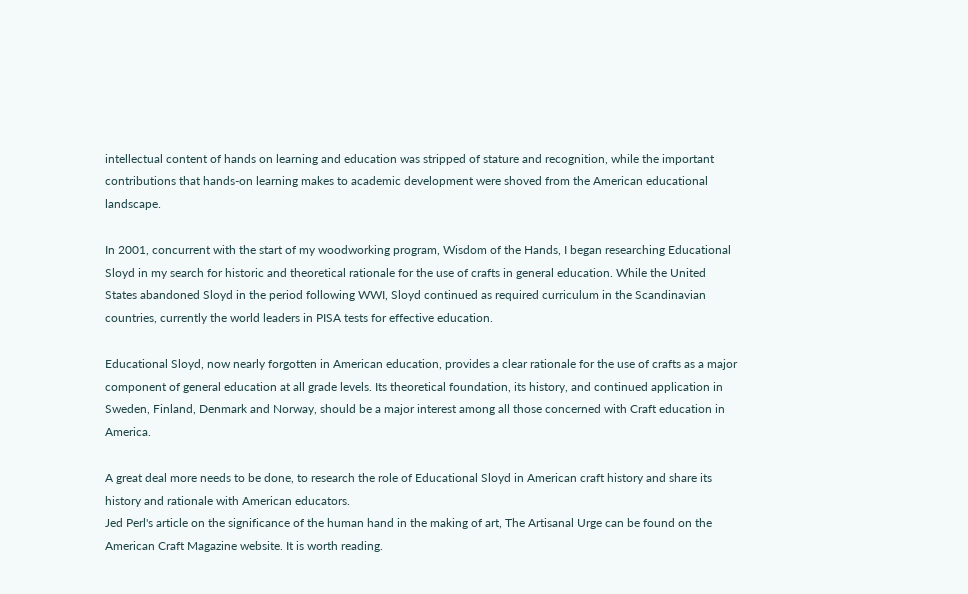intellectual content of hands on learning and education was stripped of stature and recognition, while the important contributions that hands-on learning makes to academic development were shoved from the American educational landscape.

In 2001, concurrent with the start of my woodworking program, Wisdom of the Hands, I began researching Educational Sloyd in my search for historic and theoretical rationale for the use of crafts in general education. While the United States abandoned Sloyd in the period following WWI, Sloyd continued as required curriculum in the Scandinavian countries, currently the world leaders in PISA tests for effective education.

Educational Sloyd, now nearly forgotten in American education, provides a clear rationale for the use of crafts as a major component of general education at all grade levels. Its theoretical foundation, its history, and continued application in Sweden, Finland, Denmark and Norway, should be a major interest among all those concerned with Craft education in America.

A great deal more needs to be done, to research the role of Educational Sloyd in American craft history and share its history and rationale with American educators.
Jed Perl's article on the significance of the human hand in the making of art, The Artisanal Urge can be found on the American Craft Magazine website. It is worth reading.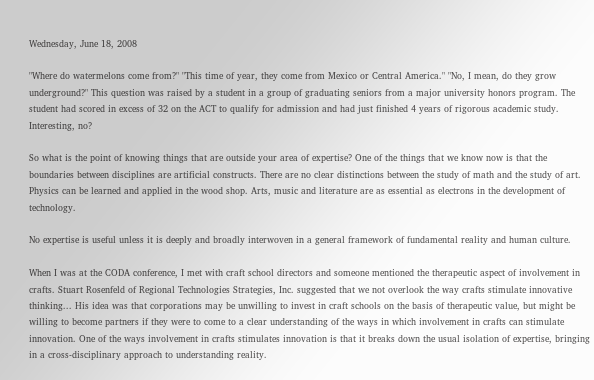Wednesday, June 18, 2008

"Where do watermelons come from?" "This time of year, they come from Mexico or Central America." "No, I mean, do they grow underground?" This question was raised by a student in a group of graduating seniors from a major university honors program. The student had scored in excess of 32 on the ACT to qualify for admission and had just finished 4 years of rigorous academic study. Interesting, no?

So what is the point of knowing things that are outside your area of expertise? One of the things that we know now is that the boundaries between disciplines are artificial constructs. There are no clear distinctions between the study of math and the study of art. Physics can be learned and applied in the wood shop. Arts, music and literature are as essential as electrons in the development of technology.

No expertise is useful unless it is deeply and broadly interwoven in a general framework of fundamental reality and human culture.

When I was at the CODA conference, I met with craft school directors and someone mentioned the therapeutic aspect of involvement in crafts. Stuart Rosenfeld of Regional Technologies Strategies, Inc. suggested that we not overlook the way crafts stimulate innovative thinking... His idea was that corporations may be unwilling to invest in craft schools on the basis of therapeutic value, but might be willing to become partners if they were to come to a clear understanding of the ways in which involvement in crafts can stimulate innovation. One of the ways involvement in crafts stimulates innovation is that it breaks down the usual isolation of expertise, bringing in a cross-disciplinary approach to understanding reality.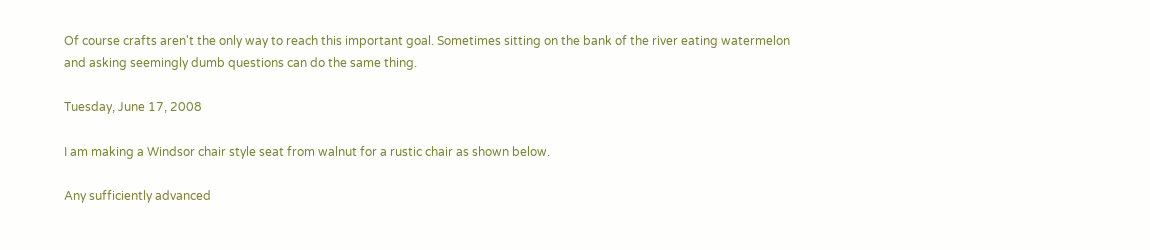Of course crafts aren't the only way to reach this important goal. Sometimes sitting on the bank of the river eating watermelon and asking seemingly dumb questions can do the same thing.

Tuesday, June 17, 2008

I am making a Windsor chair style seat from walnut for a rustic chair as shown below.

Any sufficiently advanced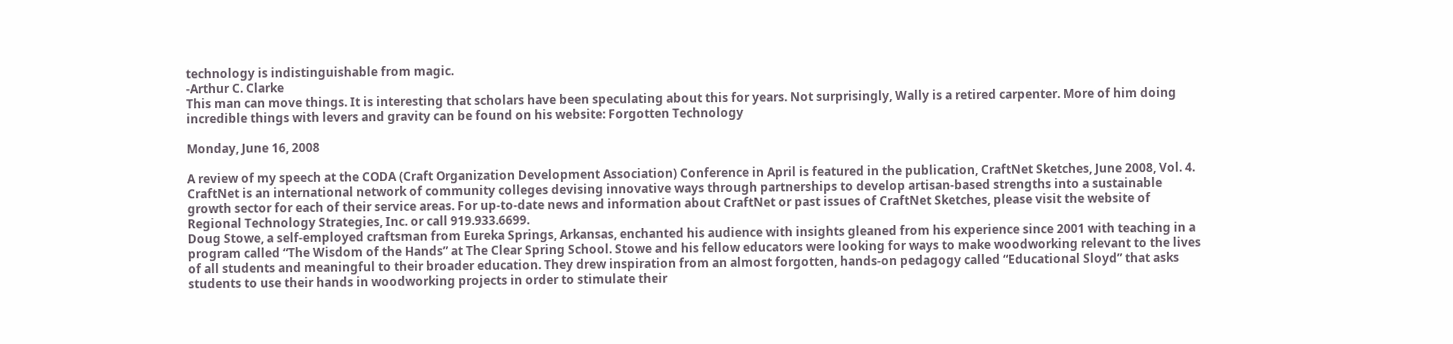technology is indistinguishable from magic.
-Arthur C. Clarke
This man can move things. It is interesting that scholars have been speculating about this for years. Not surprisingly, Wally is a retired carpenter. More of him doing incredible things with levers and gravity can be found on his website: Forgotten Technology

Monday, June 16, 2008

A review of my speech at the CODA (Craft Organization Development Association) Conference in April is featured in the publication, CraftNet Sketches, June 2008, Vol. 4. CraftNet is an international network of community colleges devising innovative ways through partnerships to develop artisan-based strengths into a sustainable growth sector for each of their service areas. For up-to-date news and information about CraftNet or past issues of CraftNet Sketches, please visit the website of Regional Technology Strategies, Inc. or call 919.933.6699.
Doug Stowe, a self-employed craftsman from Eureka Springs, Arkansas, enchanted his audience with insights gleaned from his experience since 2001 with teaching in a program called “The Wisdom of the Hands” at The Clear Spring School. Stowe and his fellow educators were looking for ways to make woodworking relevant to the lives of all students and meaningful to their broader education. They drew inspiration from an almost forgotten, hands-on pedagogy called “Educational Sloyd” that asks students to use their hands in woodworking projects in order to stimulate their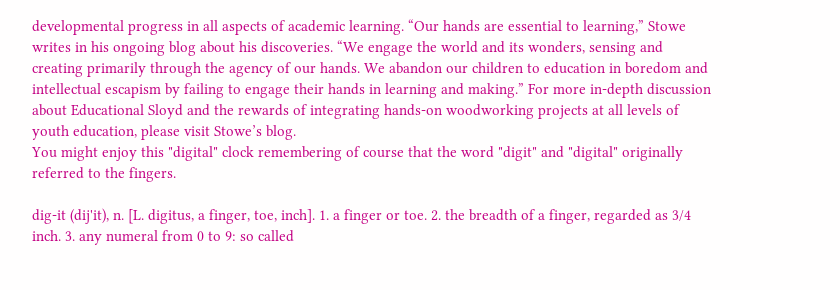developmental progress in all aspects of academic learning. “Our hands are essential to learning,” Stowe writes in his ongoing blog about his discoveries. “We engage the world and its wonders, sensing and creating primarily through the agency of our hands. We abandon our children to education in boredom and intellectual escapism by failing to engage their hands in learning and making.” For more in-depth discussion about Educational Sloyd and the rewards of integrating hands-on woodworking projects at all levels of youth education, please visit Stowe’s blog.
You might enjoy this "digital" clock remembering of course that the word "digit" and "digital" originally referred to the fingers.

dig-it (dij'it), n. [L. digitus, a finger, toe, inch]. 1. a finger or toe. 2. the breadth of a finger, regarded as 3/4 inch. 3. any numeral from 0 to 9: so called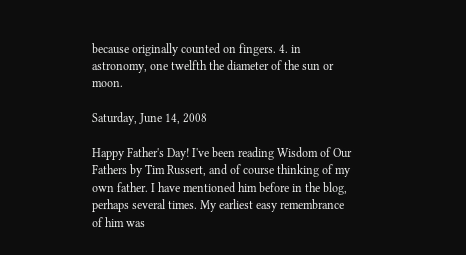because originally counted on fingers. 4. in astronomy, one twelfth the diameter of the sun or moon.

Saturday, June 14, 2008

Happy Father's Day! I've been reading Wisdom of Our Fathers by Tim Russert, and of course thinking of my own father. I have mentioned him before in the blog, perhaps several times. My earliest easy remembrance of him was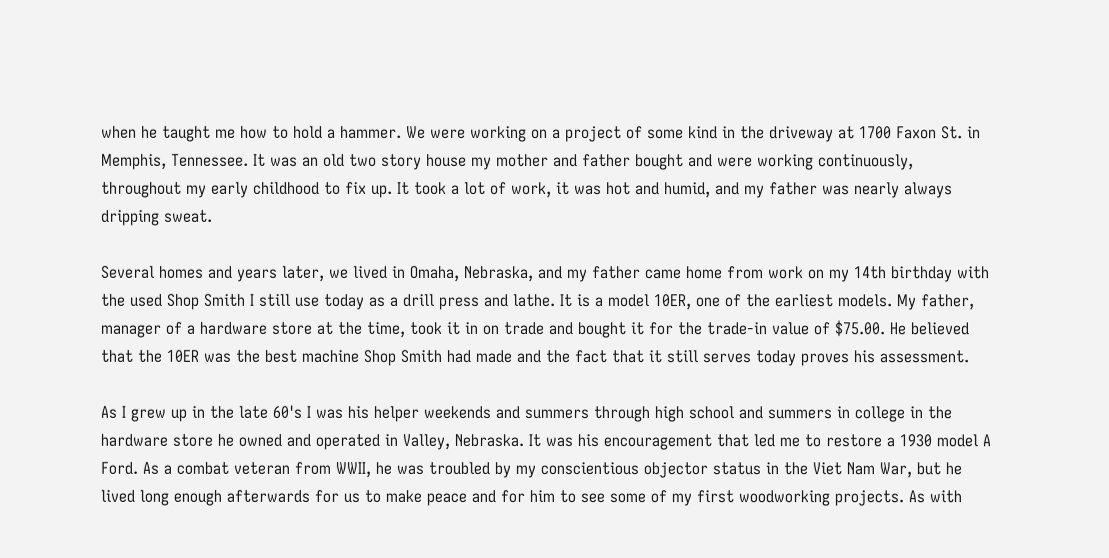when he taught me how to hold a hammer. We were working on a project of some kind in the driveway at 1700 Faxon St. in Memphis, Tennessee. It was an old two story house my mother and father bought and were working continuously, throughout my early childhood to fix up. It took a lot of work, it was hot and humid, and my father was nearly always dripping sweat.

Several homes and years later, we lived in Omaha, Nebraska, and my father came home from work on my 14th birthday with the used Shop Smith I still use today as a drill press and lathe. It is a model 10ER, one of the earliest models. My father, manager of a hardware store at the time, took it in on trade and bought it for the trade-in value of $75.00. He believed that the 10ER was the best machine Shop Smith had made and the fact that it still serves today proves his assessment.

As I grew up in the late 60's I was his helper weekends and summers through high school and summers in college in the hardware store he owned and operated in Valley, Nebraska. It was his encouragement that led me to restore a 1930 model A Ford. As a combat veteran from WWII, he was troubled by my conscientious objector status in the Viet Nam War, but he lived long enough afterwards for us to make peace and for him to see some of my first woodworking projects. As with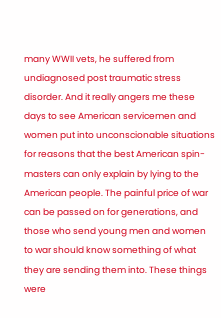many WWII vets, he suffered from undiagnosed post traumatic stress disorder. And it really angers me these days to see American servicemen and women put into unconscionable situations for reasons that the best American spin-masters can only explain by lying to the American people. The painful price of war can be passed on for generations, and those who send young men and women to war should know something of what they are sending them into. These things were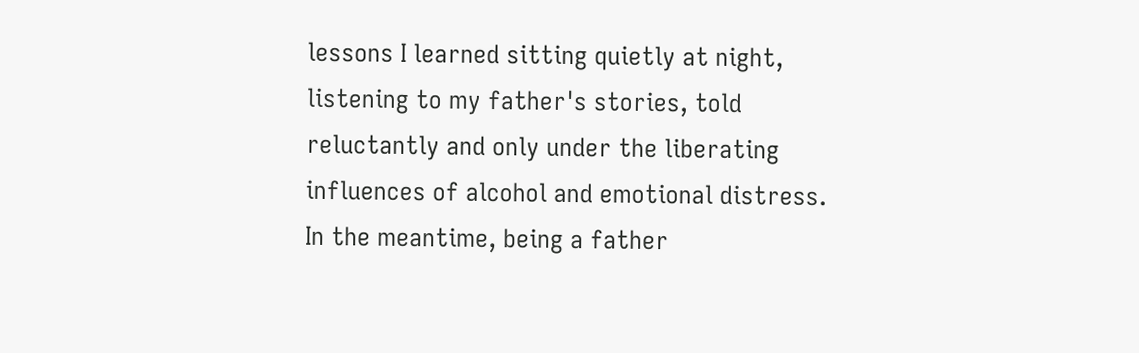lessons I learned sitting quietly at night, listening to my father's stories, told reluctantly and only under the liberating influences of alcohol and emotional distress. In the meantime, being a father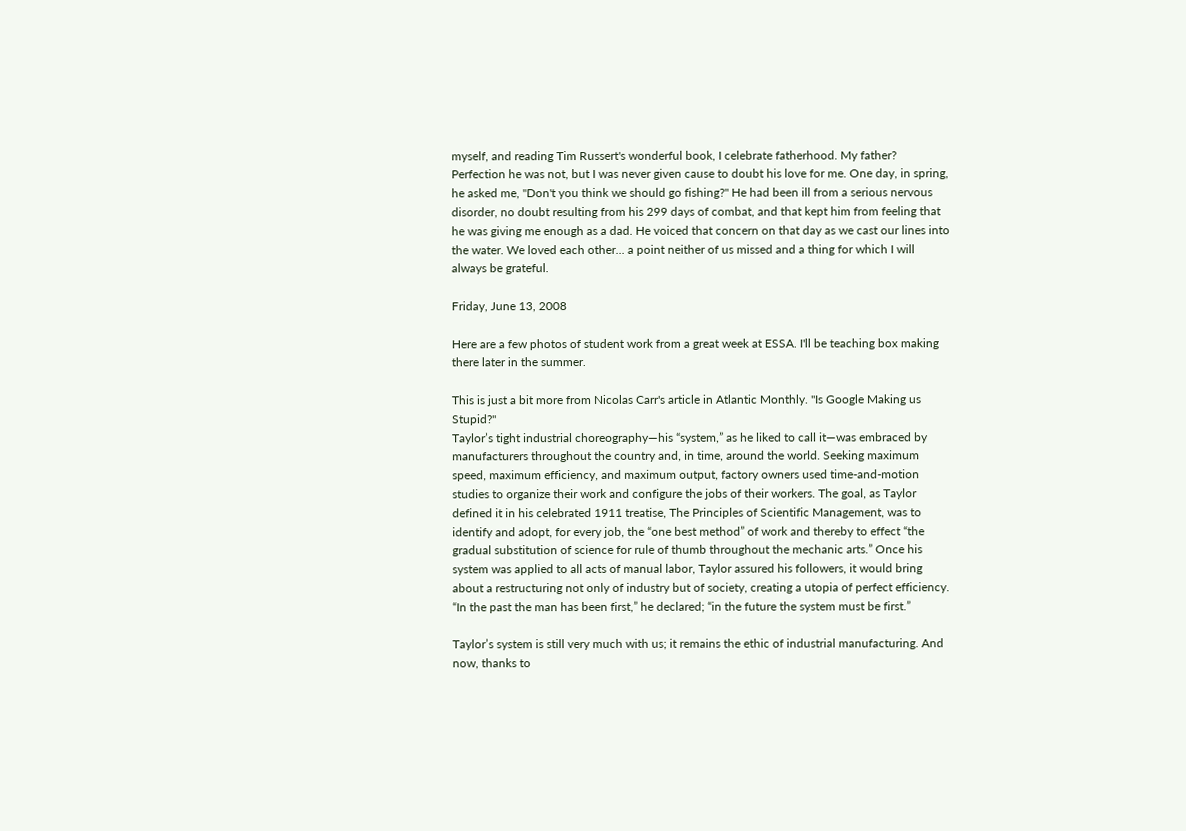myself, and reading Tim Russert's wonderful book, I celebrate fatherhood. My father? Perfection he was not, but I was never given cause to doubt his love for me. One day, in spring, he asked me, "Don't you think we should go fishing?" He had been ill from a serious nervous disorder, no doubt resulting from his 299 days of combat, and that kept him from feeling that he was giving me enough as a dad. He voiced that concern on that day as we cast our lines into the water. We loved each other... a point neither of us missed and a thing for which I will always be grateful.

Friday, June 13, 2008

Here are a few photos of student work from a great week at ESSA. I'll be teaching box making there later in the summer.

This is just a bit more from Nicolas Carr's article in Atlantic Monthly. "Is Google Making us Stupid?"
Taylor’s tight industrial choreography—his “system,” as he liked to call it—was embraced by manufacturers throughout the country and, in time, around the world. Seeking maximum speed, maximum efficiency, and maximum output, factory owners used time-and-motion studies to organize their work and configure the jobs of their workers. The goal, as Taylor defined it in his celebrated 1911 treatise, The Principles of Scientific Management, was to identify and adopt, for every job, the “one best method” of work and thereby to effect “the gradual substitution of science for rule of thumb throughout the mechanic arts.” Once his system was applied to all acts of manual labor, Taylor assured his followers, it would bring about a restructuring not only of industry but of society, creating a utopia of perfect efficiency. “In the past the man has been first,” he declared; “in the future the system must be first.”

Taylor’s system is still very much with us; it remains the ethic of industrial manufacturing. And now, thanks to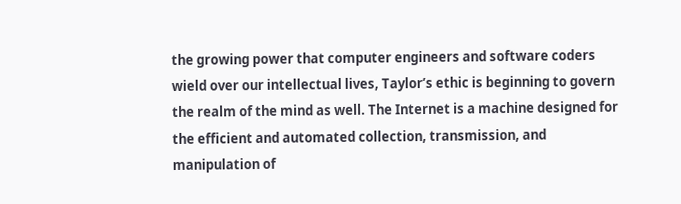the growing power that computer engineers and software coders wield over our intellectual lives, Taylor’s ethic is beginning to govern the realm of the mind as well. The Internet is a machine designed for the efficient and automated collection, transmission, and manipulation of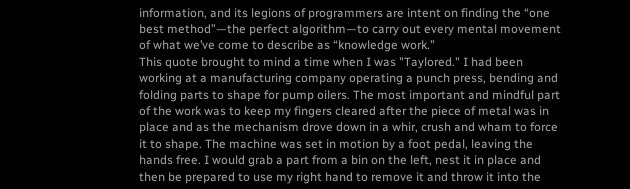information, and its legions of programmers are intent on finding the “one best method”—the perfect algorithm—to carry out every mental movement of what we’ve come to describe as “knowledge work.”
This quote brought to mind a time when I was "Taylored." I had been working at a manufacturing company operating a punch press, bending and folding parts to shape for pump oilers. The most important and mindful part of the work was to keep my fingers cleared after the piece of metal was in place and as the mechanism drove down in a whir, crush and wham to force it to shape. The machine was set in motion by a foot pedal, leaving the hands free. I would grab a part from a bin on the left, nest it in place and then be prepared to use my right hand to remove it and throw it into the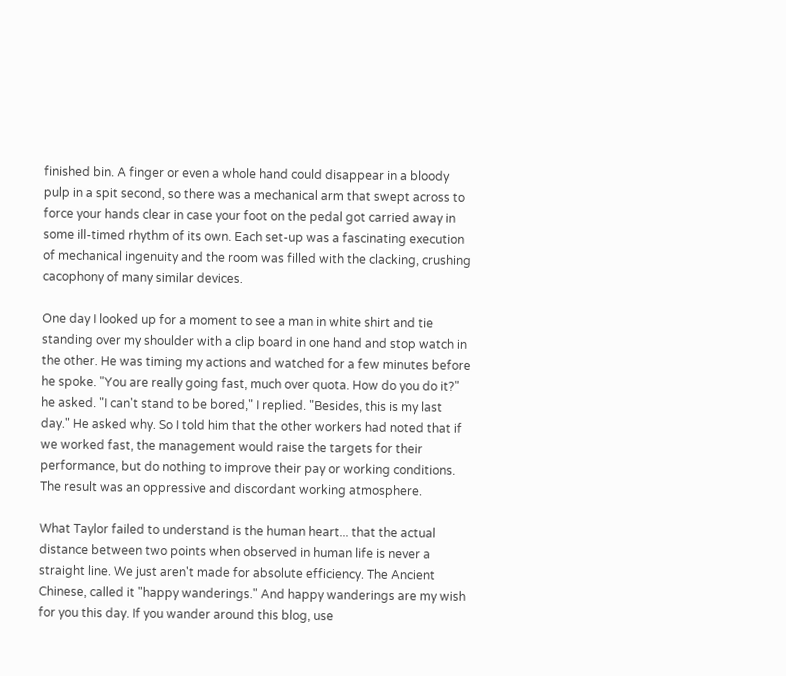finished bin. A finger or even a whole hand could disappear in a bloody pulp in a spit second, so there was a mechanical arm that swept across to force your hands clear in case your foot on the pedal got carried away in some ill-timed rhythm of its own. Each set-up was a fascinating execution of mechanical ingenuity and the room was filled with the clacking, crushing cacophony of many similar devices.

One day I looked up for a moment to see a man in white shirt and tie standing over my shoulder with a clip board in one hand and stop watch in the other. He was timing my actions and watched for a few minutes before he spoke. "You are really going fast, much over quota. How do you do it?" he asked. "I can't stand to be bored," I replied. "Besides, this is my last day." He asked why. So I told him that the other workers had noted that if we worked fast, the management would raise the targets for their performance, but do nothing to improve their pay or working conditions. The result was an oppressive and discordant working atmosphere.

What Taylor failed to understand is the human heart... that the actual distance between two points when observed in human life is never a straight line. We just aren't made for absolute efficiency. The Ancient Chinese, called it "happy wanderings." And happy wanderings are my wish for you this day. If you wander around this blog, use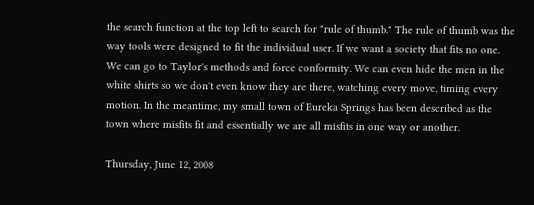the search function at the top left to search for "rule of thumb." The rule of thumb was the way tools were designed to fit the individual user. If we want a society that fits no one. We can go to Taylor's methods and force conformity. We can even hide the men in the white shirts so we don't even know they are there, watching every move, timing every motion. In the meantime, my small town of Eureka Springs has been described as the town where misfits fit and essentially we are all misfits in one way or another.

Thursday, June 12, 2008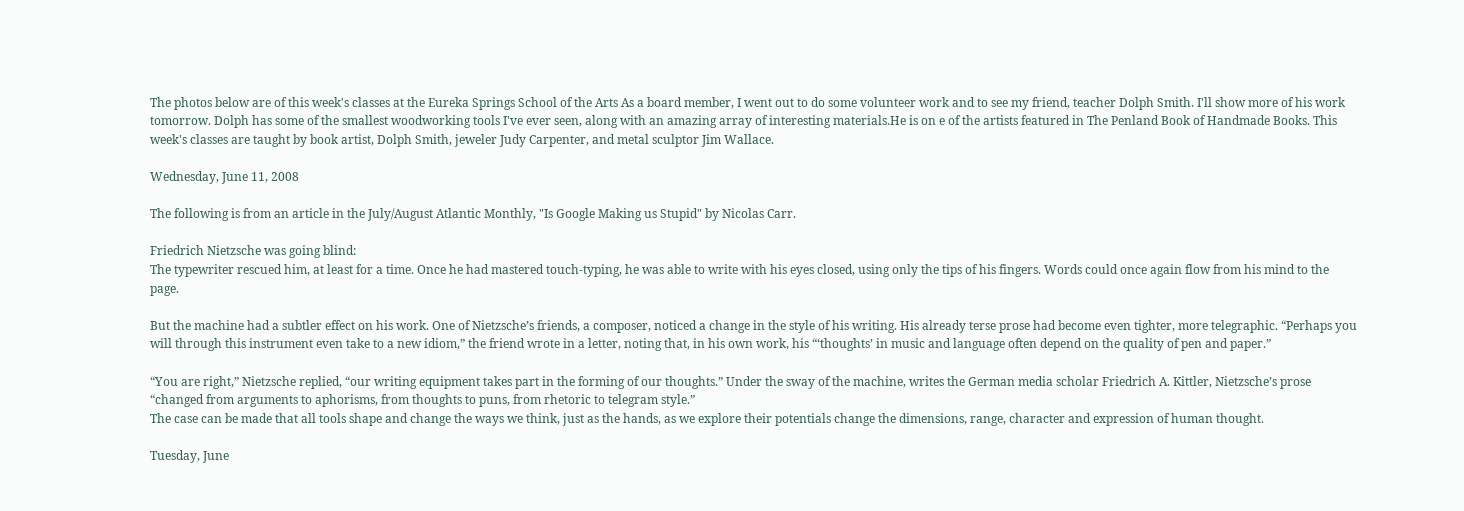The photos below are of this week's classes at the Eureka Springs School of the Arts As a board member, I went out to do some volunteer work and to see my friend, teacher Dolph Smith. I'll show more of his work tomorrow. Dolph has some of the smallest woodworking tools I've ever seen, along with an amazing array of interesting materials.He is on e of the artists featured in The Penland Book of Handmade Books. This week's classes are taught by book artist, Dolph Smith, jeweler Judy Carpenter, and metal sculptor Jim Wallace.

Wednesday, June 11, 2008

The following is from an article in the July/August Atlantic Monthly, "Is Google Making us Stupid" by Nicolas Carr.

Friedrich Nietzsche was going blind:
The typewriter rescued him, at least for a time. Once he had mastered touch-typing, he was able to write with his eyes closed, using only the tips of his fingers. Words could once again flow from his mind to the page.

But the machine had a subtler effect on his work. One of Nietzsche’s friends, a composer, noticed a change in the style of his writing. His already terse prose had become even tighter, more telegraphic. “Perhaps you will through this instrument even take to a new idiom,” the friend wrote in a letter, noting that, in his own work, his “‘thoughts’ in music and language often depend on the quality of pen and paper.”

“You are right,” Nietzsche replied, “our writing equipment takes part in the forming of our thoughts.” Under the sway of the machine, writes the German media scholar Friedrich A. Kittler, Nietzsche’s prose “changed from arguments to aphorisms, from thoughts to puns, from rhetoric to telegram style.”
The case can be made that all tools shape and change the ways we think, just as the hands, as we explore their potentials change the dimensions, range, character and expression of human thought.

Tuesday, June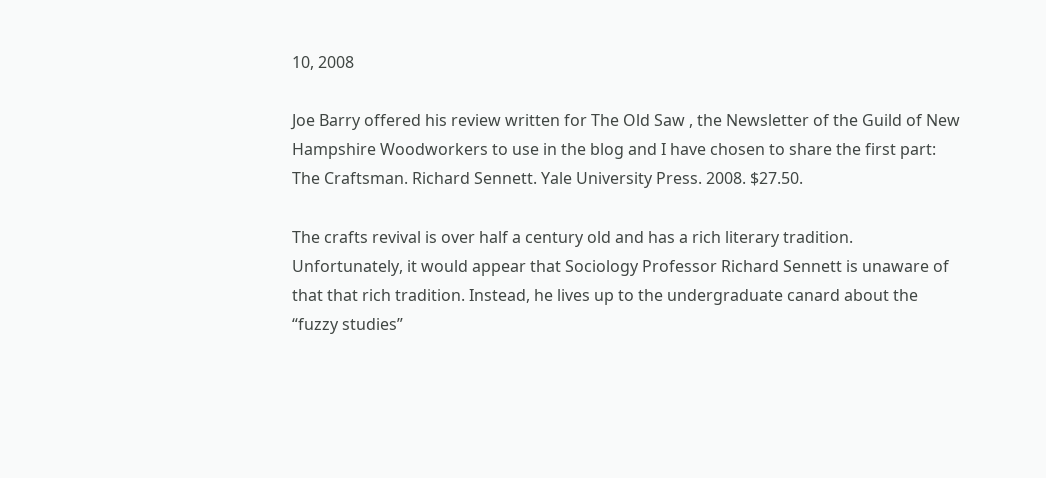10, 2008

Joe Barry offered his review written for The Old Saw , the Newsletter of the Guild of New Hampshire Woodworkers to use in the blog and I have chosen to share the first part:
The Craftsman. Richard Sennett. Yale University Press. 2008. $27.50.

The crafts revival is over half a century old and has a rich literary tradition. Unfortunately, it would appear that Sociology Professor Richard Sennett is unaware of that that rich tradition. Instead, he lives up to the undergraduate canard about the “fuzzy studies”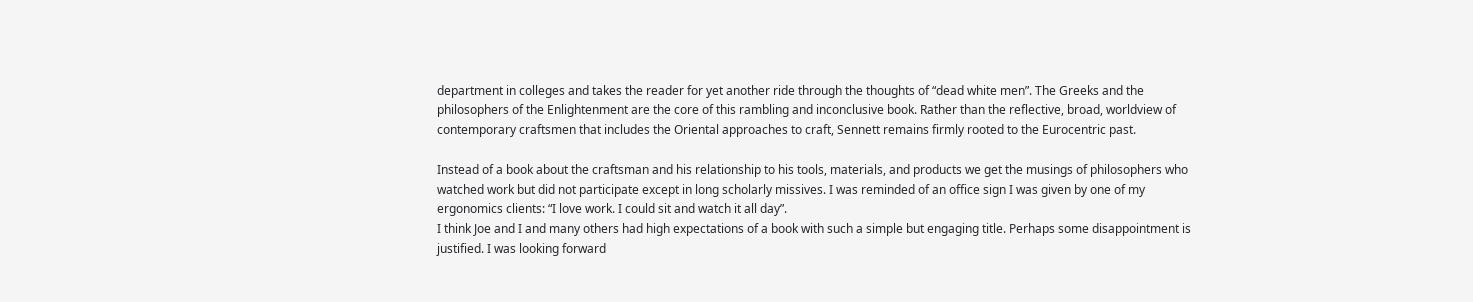department in colleges and takes the reader for yet another ride through the thoughts of “dead white men”. The Greeks and the philosophers of the Enlightenment are the core of this rambling and inconclusive book. Rather than the reflective, broad, worldview of contemporary craftsmen that includes the Oriental approaches to craft, Sennett remains firmly rooted to the Eurocentric past.

Instead of a book about the craftsman and his relationship to his tools, materials, and products we get the musings of philosophers who watched work but did not participate except in long scholarly missives. I was reminded of an office sign I was given by one of my ergonomics clients: “I love work. I could sit and watch it all day”.
I think Joe and I and many others had high expectations of a book with such a simple but engaging title. Perhaps some disappointment is justified. I was looking forward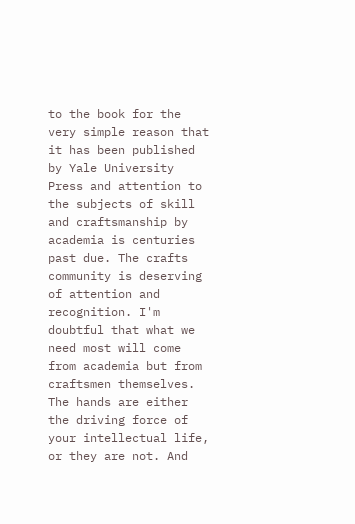to the book for the very simple reason that it has been published by Yale University Press and attention to the subjects of skill and craftsmanship by academia is centuries past due. The crafts community is deserving of attention and recognition. I'm doubtful that what we need most will come from academia but from craftsmen themselves. The hands are either the driving force of your intellectual life, or they are not. And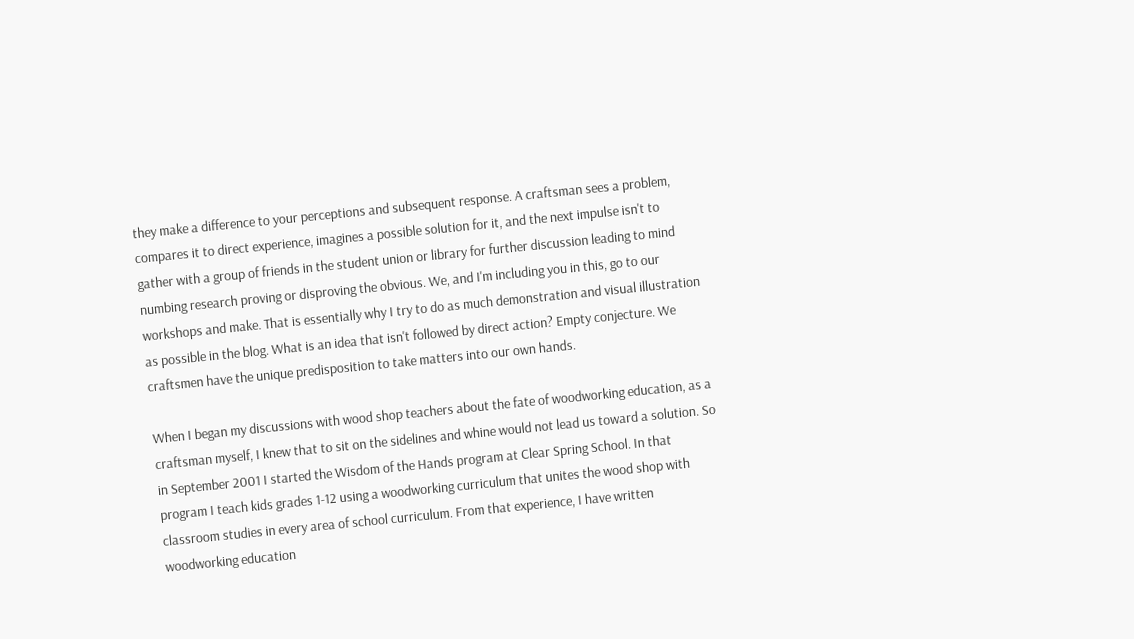they make a difference to your perceptions and subsequent response. A craftsman sees a problem, compares it to direct experience, imagines a possible solution for it, and the next impulse isn't to gather with a group of friends in the student union or library for further discussion leading to mind numbing research proving or disproving the obvious. We, and I'm including you in this, go to our workshops and make. That is essentially why I try to do as much demonstration and visual illustration as possible in the blog. What is an idea that isn't followed by direct action? Empty conjecture. We craftsmen have the unique predisposition to take matters into our own hands.

When I began my discussions with wood shop teachers about the fate of woodworking education, as a craftsman myself, I knew that to sit on the sidelines and whine would not lead us toward a solution. So in September 2001 I started the Wisdom of the Hands program at Clear Spring School. In that program I teach kids grades 1-12 using a woodworking curriculum that unites the wood shop with classroom studies in every area of school curriculum. From that experience, I have written woodworking education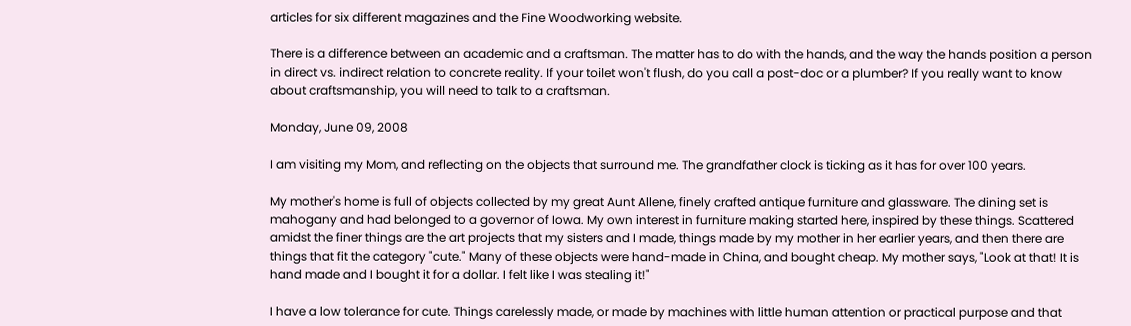articles for six different magazines and the Fine Woodworking website.

There is a difference between an academic and a craftsman. The matter has to do with the hands, and the way the hands position a person in direct vs. indirect relation to concrete reality. If your toilet won't flush, do you call a post-doc or a plumber? If you really want to know about craftsmanship, you will need to talk to a craftsman.

Monday, June 09, 2008

I am visiting my Mom, and reflecting on the objects that surround me. The grandfather clock is ticking as it has for over 100 years.

My mother's home is full of objects collected by my great Aunt Allene, finely crafted antique furniture and glassware. The dining set is mahogany and had belonged to a governor of Iowa. My own interest in furniture making started here, inspired by these things. Scattered amidst the finer things are the art projects that my sisters and I made, things made by my mother in her earlier years, and then there are things that fit the category "cute." Many of these objects were hand-made in China, and bought cheap. My mother says, "Look at that! It is hand made and I bought it for a dollar. I felt like I was stealing it!"

I have a low tolerance for cute. Things carelessly made, or made by machines with little human attention or practical purpose and that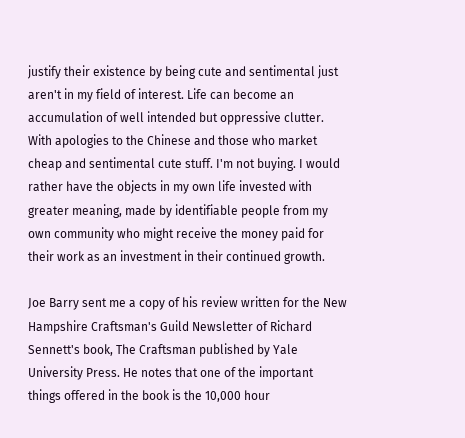justify their existence by being cute and sentimental just aren't in my field of interest. Life can become an accumulation of well intended but oppressive clutter. With apologies to the Chinese and those who market cheap and sentimental cute stuff. I'm not buying. I would rather have the objects in my own life invested with greater meaning, made by identifiable people from my own community who might receive the money paid for their work as an investment in their continued growth.

Joe Barry sent me a copy of his review written for the New Hampshire Craftsman's Guild Newsletter of Richard Sennett's book, The Craftsman published by Yale University Press. He notes that one of the important things offered in the book is the 10,000 hour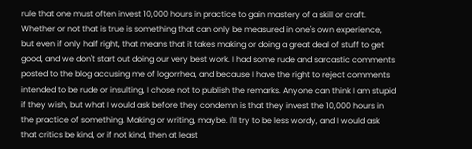rule that one must often invest 10,000 hours in practice to gain mastery of a skill or craft. Whether or not that is true is something that can only be measured in one's own experience, but even if only half right, that means that it takes making or doing a great deal of stuff to get good, and we don't start out doing our very best work. I had some rude and sarcastic comments posted to the blog accusing me of logorrhea, and because I have the right to reject comments intended to be rude or insulting, I chose not to publish the remarks. Anyone can think I am stupid if they wish, but what I would ask before they condemn is that they invest the 10,000 hours in the practice of something. Making or writing, maybe. I'll try to be less wordy, and I would ask that critics be kind, or if not kind, then at least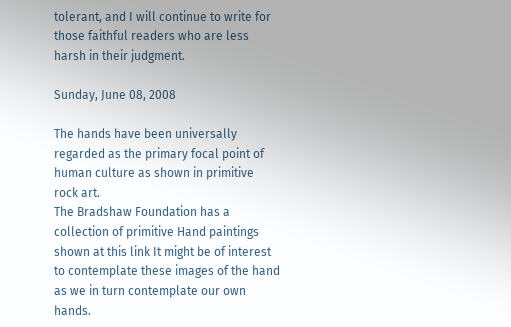tolerant, and I will continue to write for those faithful readers who are less harsh in their judgment.

Sunday, June 08, 2008

The hands have been universally regarded as the primary focal point of human culture as shown in primitive rock art.
The Bradshaw Foundation has a collection of primitive Hand paintings shown at this link It might be of interest to contemplate these images of the hand as we in turn contemplate our own hands.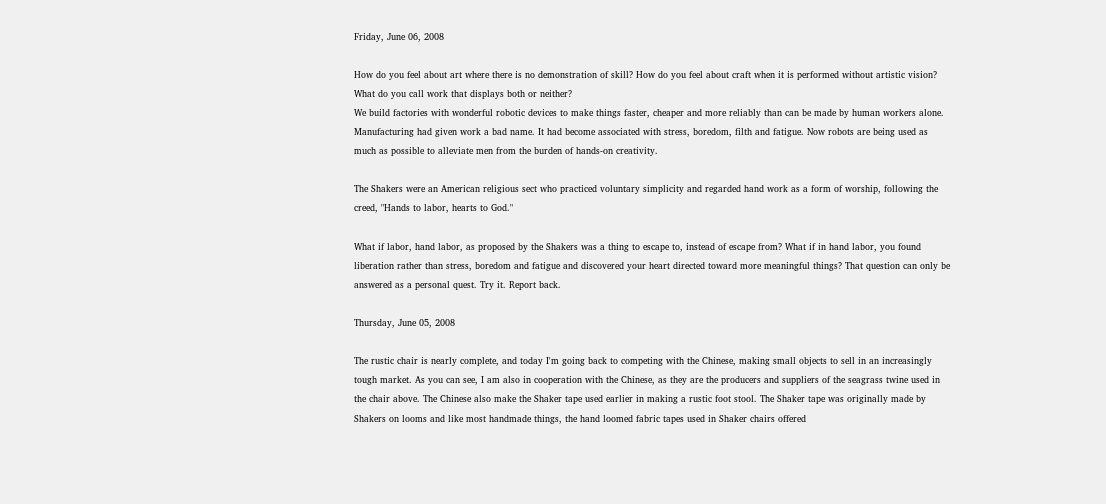Friday, June 06, 2008

How do you feel about art where there is no demonstration of skill? How do you feel about craft when it is performed without artistic vision? What do you call work that displays both or neither?
We build factories with wonderful robotic devices to make things faster, cheaper and more reliably than can be made by human workers alone. Manufacturing had given work a bad name. It had become associated with stress, boredom, filth and fatigue. Now robots are being used as much as possible to alleviate men from the burden of hands-on creativity.

The Shakers were an American religious sect who practiced voluntary simplicity and regarded hand work as a form of worship, following the creed, "Hands to labor, hearts to God."

What if labor, hand labor, as proposed by the Shakers was a thing to escape to, instead of escape from? What if in hand labor, you found liberation rather than stress, boredom and fatigue and discovered your heart directed toward more meaningful things? That question can only be answered as a personal quest. Try it. Report back.

Thursday, June 05, 2008

The rustic chair is nearly complete, and today I'm going back to competing with the Chinese, making small objects to sell in an increasingly tough market. As you can see, I am also in cooperation with the Chinese, as they are the producers and suppliers of the seagrass twine used in the chair above. The Chinese also make the Shaker tape used earlier in making a rustic foot stool. The Shaker tape was originally made by Shakers on looms and like most handmade things, the hand loomed fabric tapes used in Shaker chairs offered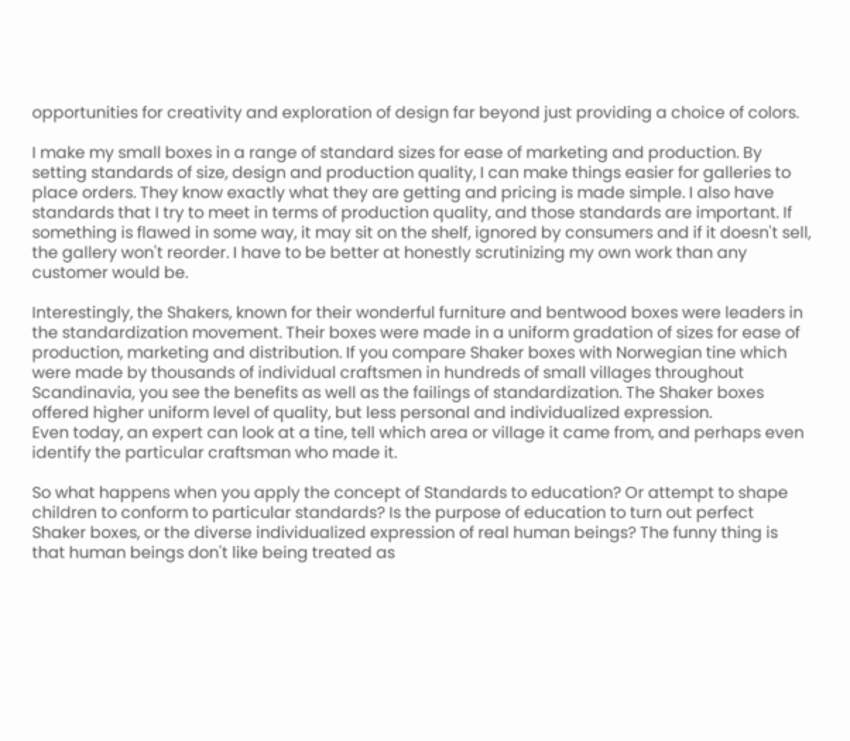opportunities for creativity and exploration of design far beyond just providing a choice of colors.

I make my small boxes in a range of standard sizes for ease of marketing and production. By setting standards of size, design and production quality, I can make things easier for galleries to place orders. They know exactly what they are getting and pricing is made simple. I also have standards that I try to meet in terms of production quality, and those standards are important. If something is flawed in some way, it may sit on the shelf, ignored by consumers and if it doesn't sell, the gallery won't reorder. I have to be better at honestly scrutinizing my own work than any customer would be.

Interestingly, the Shakers, known for their wonderful furniture and bentwood boxes were leaders in the standardization movement. Their boxes were made in a uniform gradation of sizes for ease of production, marketing and distribution. If you compare Shaker boxes with Norwegian tine which were made by thousands of individual craftsmen in hundreds of small villages throughout Scandinavia, you see the benefits as well as the failings of standardization. The Shaker boxes offered higher uniform level of quality, but less personal and individualized expression.
Even today, an expert can look at a tine, tell which area or village it came from, and perhaps even identify the particular craftsman who made it.

So what happens when you apply the concept of Standards to education? Or attempt to shape children to conform to particular standards? Is the purpose of education to turn out perfect Shaker boxes, or the diverse individualized expression of real human beings? The funny thing is that human beings don't like being treated as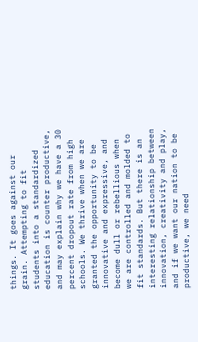things. It goes against our grain. Attempting to fit students into a standardized education is counter productive, and may explain why we have a 30 percent dropout rate from high schools. We thrive when we are granted the opportunity to be innovative and expressive, and become dull or rebellious when we are controlled and molded to fit standards. But there is an interesting relationship between innovation, creativity and play, and if we want our nation to be productive, we need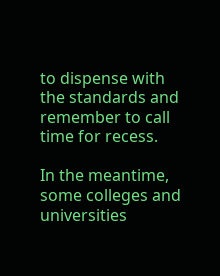to dispense with the standards and remember to call time for recess.

In the meantime, some colleges and universities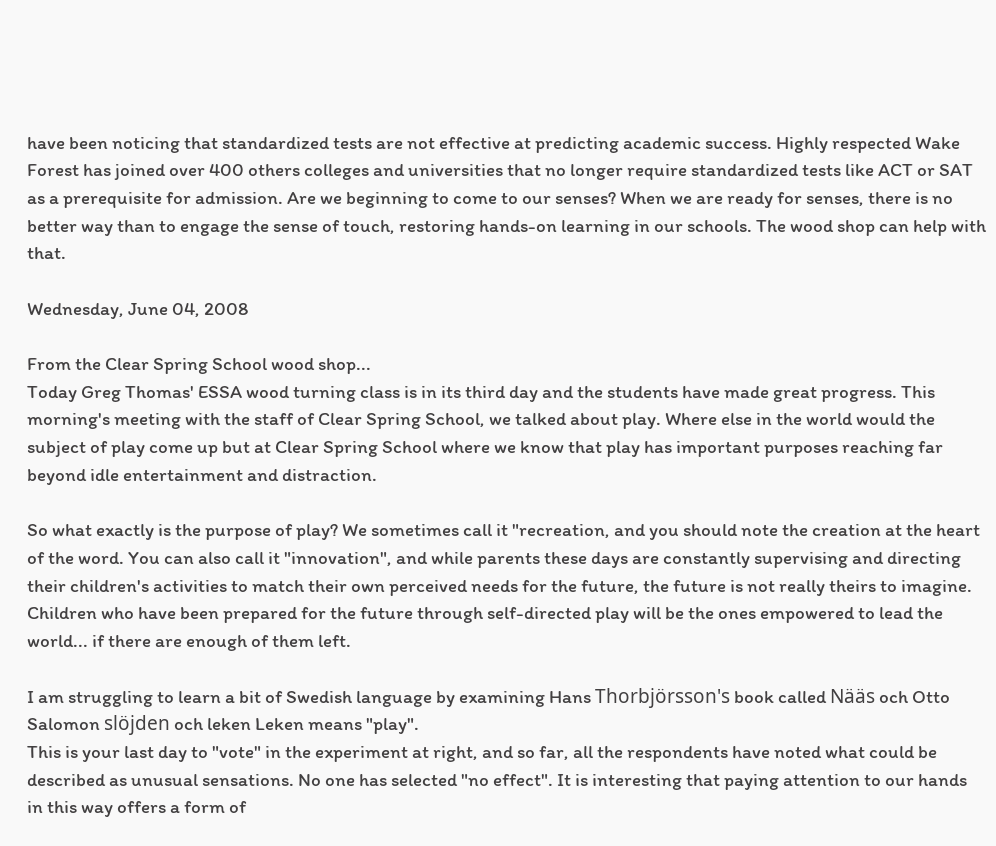have been noticing that standardized tests are not effective at predicting academic success. Highly respected Wake Forest has joined over 400 others colleges and universities that no longer require standardized tests like ACT or SAT as a prerequisite for admission. Are we beginning to come to our senses? When we are ready for senses, there is no better way than to engage the sense of touch, restoring hands-on learning in our schools. The wood shop can help with that.

Wednesday, June 04, 2008

From the Clear Spring School wood shop...
Today Greg Thomas' ESSA wood turning class is in its third day and the students have made great progress. This morning's meeting with the staff of Clear Spring School, we talked about play. Where else in the world would the subject of play come up but at Clear Spring School where we know that play has important purposes reaching far beyond idle entertainment and distraction.

So what exactly is the purpose of play? We sometimes call it "recreation, and you should note the creation at the heart of the word. You can also call it "innovation", and while parents these days are constantly supervising and directing their children's activities to match their own perceived needs for the future, the future is not really theirs to imagine. Children who have been prepared for the future through self-directed play will be the ones empowered to lead the world... if there are enough of them left.

I am struggling to learn a bit of Swedish language by examining Hans Thorbjörsson's book called Nääs och Otto Salomon slöjden och leken Leken means "play".
This is your last day to "vote" in the experiment at right, and so far, all the respondents have noted what could be described as unusual sensations. No one has selected "no effect". It is interesting that paying attention to our hands in this way offers a form of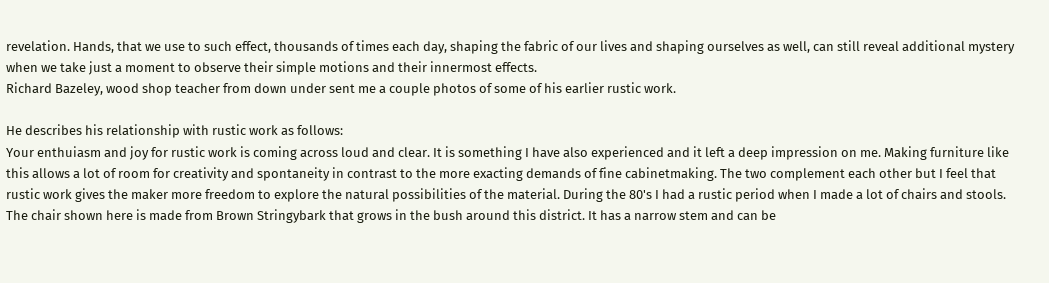revelation. Hands, that we use to such effect, thousands of times each day, shaping the fabric of our lives and shaping ourselves as well, can still reveal additional mystery when we take just a moment to observe their simple motions and their innermost effects.
Richard Bazeley, wood shop teacher from down under sent me a couple photos of some of his earlier rustic work.

He describes his relationship with rustic work as follows:
Your enthuiasm and joy for rustic work is coming across loud and clear. It is something I have also experienced and it left a deep impression on me. Making furniture like this allows a lot of room for creativity and spontaneity in contrast to the more exacting demands of fine cabinetmaking. The two complement each other but I feel that rustic work gives the maker more freedom to explore the natural possibilities of the material. During the 80's I had a rustic period when I made a lot of chairs and stools. The chair shown here is made from Brown Stringybark that grows in the bush around this district. It has a narrow stem and can be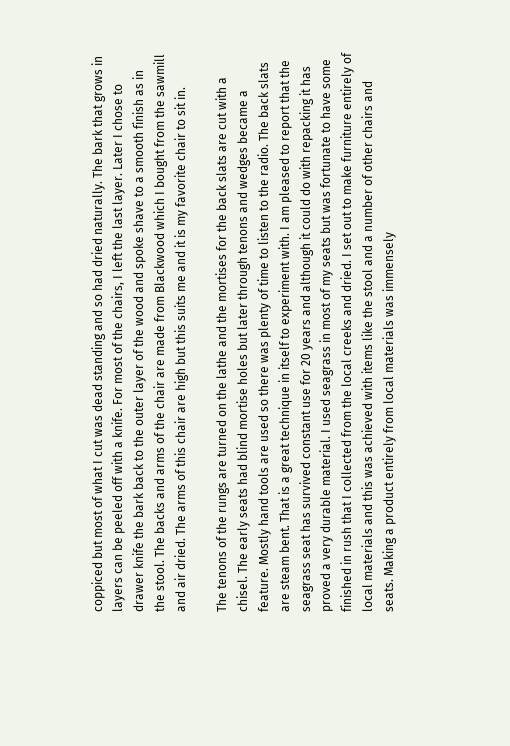coppiced but most of what I cut was dead standing and so had dried naturally. The bark that grows in layers can be peeled off with a knife. For most of the chairs, I left the last layer. Later I chose to drawer knife the bark back to the outer layer of the wood and spoke shave to a smooth finish as in the stool. The backs and arms of the chair are made from Blackwood which I bought from the sawmill and air dried. The arms of this chair are high but this suits me and it is my favorite chair to sit in.

The tenons of the rungs are turned on the lathe and the mortises for the back slats are cut with a chisel. The early seats had blind mortise holes but later through tenons and wedges became a feature. Mostly hand tools are used so there was plenty of time to listen to the radio. The back slats are steam bent. That is a great technique in itself to experiment with. I am pleased to report that the seagrass seat has survived constant use for 20 years and although it could do with repacking it has proved a very durable material. I used seagrass in most of my seats but was fortunate to have some finished in rush that I collected from the local creeks and dried. I set out to make furniture entirely of local materials and this was achieved with items like the stool and a number of other chairs and seats. Making a product entirely from local materials was immensely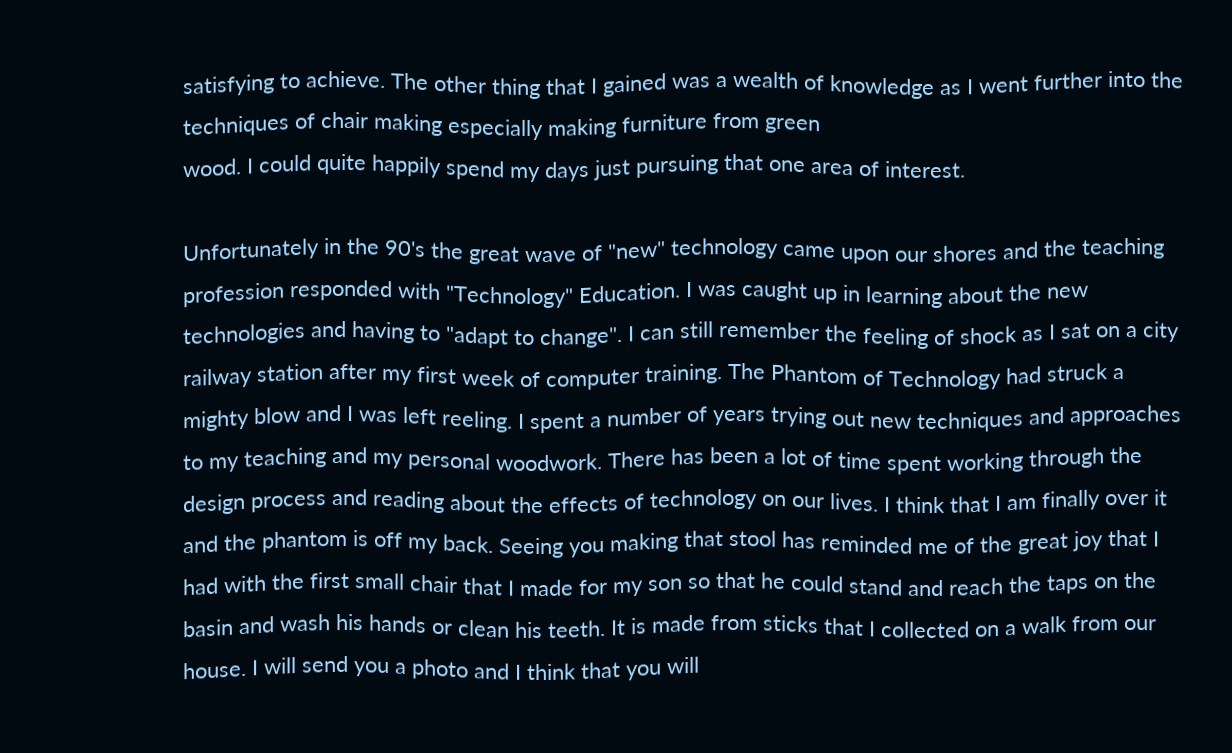satisfying to achieve. The other thing that I gained was a wealth of knowledge as I went further into the techniques of chair making especially making furniture from green
wood. I could quite happily spend my days just pursuing that one area of interest.

Unfortunately in the 90's the great wave of "new" technology came upon our shores and the teaching profession responded with "Technology" Education. I was caught up in learning about the new technologies and having to "adapt to change". I can still remember the feeling of shock as I sat on a city railway station after my first week of computer training. The Phantom of Technology had struck a mighty blow and I was left reeling. I spent a number of years trying out new techniques and approaches to my teaching and my personal woodwork. There has been a lot of time spent working through the design process and reading about the effects of technology on our lives. I think that I am finally over it and the phantom is off my back. Seeing you making that stool has reminded me of the great joy that I had with the first small chair that I made for my son so that he could stand and reach the taps on the basin and wash his hands or clean his teeth. It is made from sticks that I collected on a walk from our house. I will send you a photo and I think that you will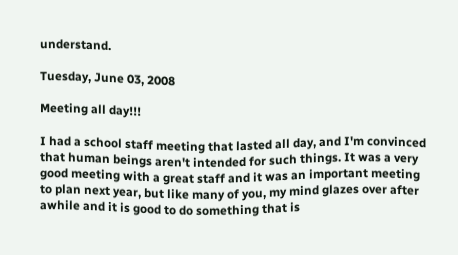understand.

Tuesday, June 03, 2008

Meeting all day!!!

I had a school staff meeting that lasted all day, and I'm convinced that human beings aren't intended for such things. It was a very good meeting with a great staff and it was an important meeting to plan next year, but like many of you, my mind glazes over after awhile and it is good to do something that is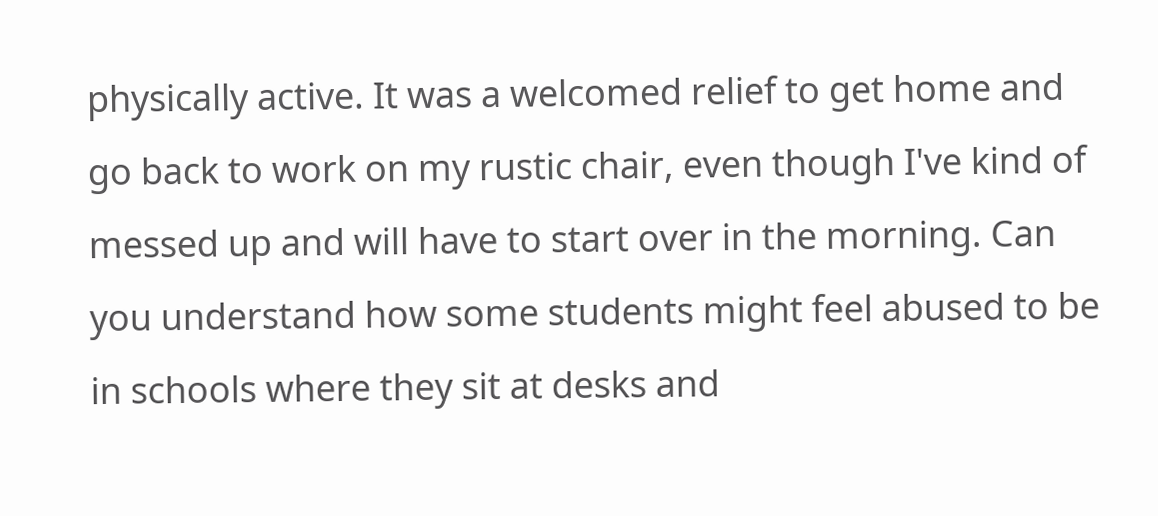physically active. It was a welcomed relief to get home and go back to work on my rustic chair, even though I've kind of messed up and will have to start over in the morning. Can you understand how some students might feel abused to be in schools where they sit at desks and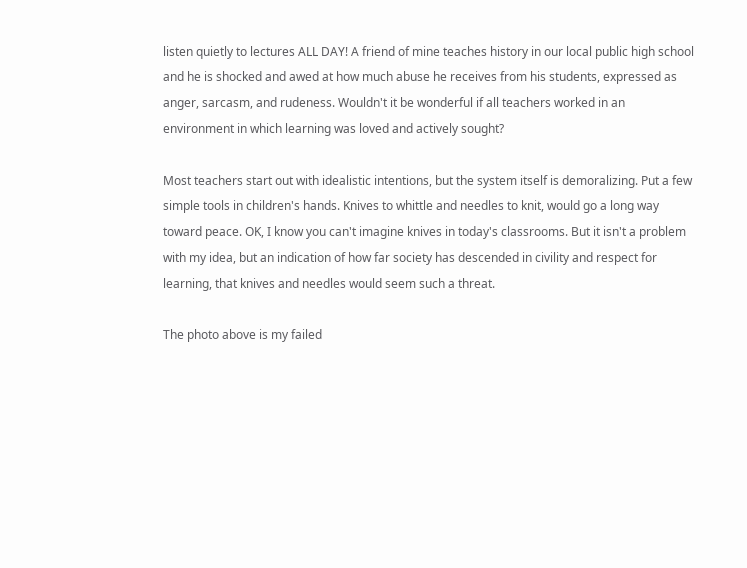listen quietly to lectures ALL DAY! A friend of mine teaches history in our local public high school and he is shocked and awed at how much abuse he receives from his students, expressed as anger, sarcasm, and rudeness. Wouldn't it be wonderful if all teachers worked in an environment in which learning was loved and actively sought?

Most teachers start out with idealistic intentions, but the system itself is demoralizing. Put a few simple tools in children's hands. Knives to whittle and needles to knit, would go a long way toward peace. OK, I know you can't imagine knives in today's classrooms. But it isn't a problem with my idea, but an indication of how far society has descended in civility and respect for learning, that knives and needles would seem such a threat.

The photo above is my failed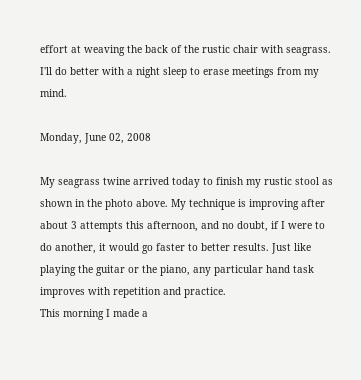effort at weaving the back of the rustic chair with seagrass. I'll do better with a night sleep to erase meetings from my mind.

Monday, June 02, 2008

My seagrass twine arrived today to finish my rustic stool as shown in the photo above. My technique is improving after about 3 attempts this afternoon, and no doubt, if I were to do another, it would go faster to better results. Just like playing the guitar or the piano, any particular hand task improves with repetition and practice.
This morning I made a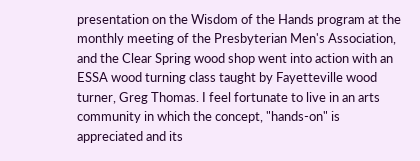presentation on the Wisdom of the Hands program at the monthly meeting of the Presbyterian Men's Association, and the Clear Spring wood shop went into action with an ESSA wood turning class taught by Fayetteville wood turner, Greg Thomas. I feel fortunate to live in an arts community in which the concept, "hands-on" is appreciated and its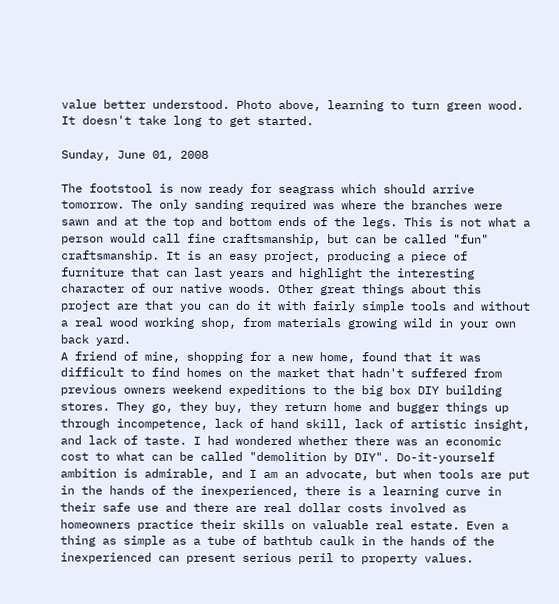value better understood. Photo above, learning to turn green wood. It doesn't take long to get started.

Sunday, June 01, 2008

The footstool is now ready for seagrass which should arrive tomorrow. The only sanding required was where the branches were sawn and at the top and bottom ends of the legs. This is not what a person would call fine craftsmanship, but can be called "fun" craftsmanship. It is an easy project, producing a piece of furniture that can last years and highlight the interesting character of our native woods. Other great things about this project are that you can do it with fairly simple tools and without a real wood working shop, from materials growing wild in your own back yard.
A friend of mine, shopping for a new home, found that it was difficult to find homes on the market that hadn't suffered from previous owners weekend expeditions to the big box DIY building stores. They go, they buy, they return home and bugger things up through incompetence, lack of hand skill, lack of artistic insight, and lack of taste. I had wondered whether there was an economic cost to what can be called "demolition by DIY". Do-it-yourself ambition is admirable, and I am an advocate, but when tools are put in the hands of the inexperienced, there is a learning curve in their safe use and there are real dollar costs involved as homeowners practice their skills on valuable real estate. Even a thing as simple as a tube of bathtub caulk in the hands of the inexperienced can present serious peril to property values.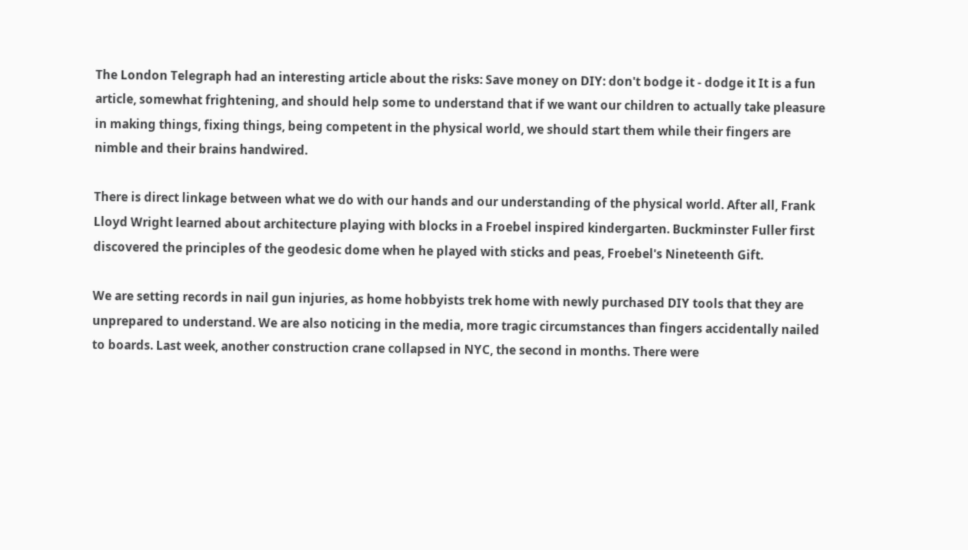The London Telegraph had an interesting article about the risks: Save money on DIY: don't bodge it - dodge it It is a fun article, somewhat frightening, and should help some to understand that if we want our children to actually take pleasure in making things, fixing things, being competent in the physical world, we should start them while their fingers are nimble and their brains handwired.

There is direct linkage between what we do with our hands and our understanding of the physical world. After all, Frank Lloyd Wright learned about architecture playing with blocks in a Froebel inspired kindergarten. Buckminster Fuller first discovered the principles of the geodesic dome when he played with sticks and peas, Froebel's Nineteenth Gift.

We are setting records in nail gun injuries, as home hobbyists trek home with newly purchased DIY tools that they are unprepared to understand. We are also noticing in the media, more tragic circumstances than fingers accidentally nailed to boards. Last week, another construction crane collapsed in NYC, the second in months. There were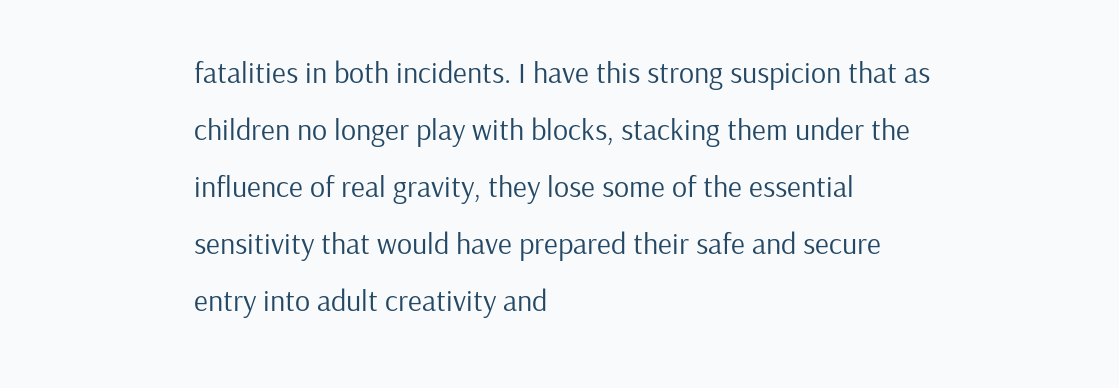fatalities in both incidents. I have this strong suspicion that as children no longer play with blocks, stacking them under the influence of real gravity, they lose some of the essential sensitivity that would have prepared their safe and secure entry into adult creativity and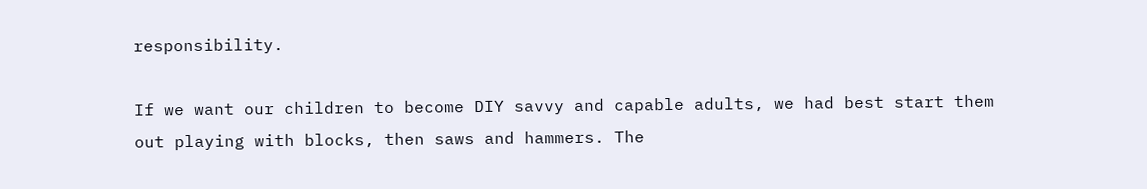responsibility.

If we want our children to become DIY savvy and capable adults, we had best start them out playing with blocks, then saws and hammers. The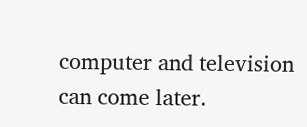computer and television can come later.